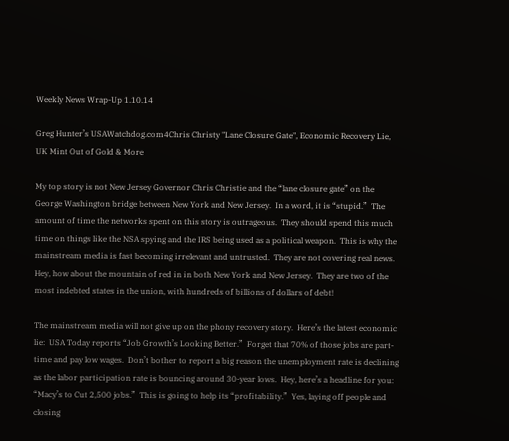Weekly News Wrap-Up 1.10.14

Greg Hunter’s USAWatchdog.com4Chris Christy "Lane Closure Gate", Economic Recovery Lie, UK Mint Out of Gold & More

My top story is not New Jersey Governor Chris Christie and the “lane closure gate” on the George Washington bridge between New York and New Jersey.  In a word, it is “stupid.”  The amount of time the networks spent on this story is outrageous.  They should spend this much time on things like the NSA spying and the IRS being used as a political weapon.  This is why the mainstream media is fast becoming irrelevant and untrusted.  They are not covering real news.  Hey, how about the mountain of red in in both New York and New Jersey.  They are two of the most indebted states in the union, with hundreds of billions of dollars of debt!

The mainstream media will not give up on the phony recovery story.  Here’s the latest economic lie:  USA Today reports “Job Growth’s Looking Better.”  Forget that 70% of those jobs are part-time and pay low wages.  Don’t bother to report a big reason the unemployment rate is declining as the labor participation rate is bouncing around 30-year lows.  Hey, here’s a headline for you: “Macy’s to Cut 2,500 jobs.”  This is going to help its “profitability.”  Yes, laying off people and closing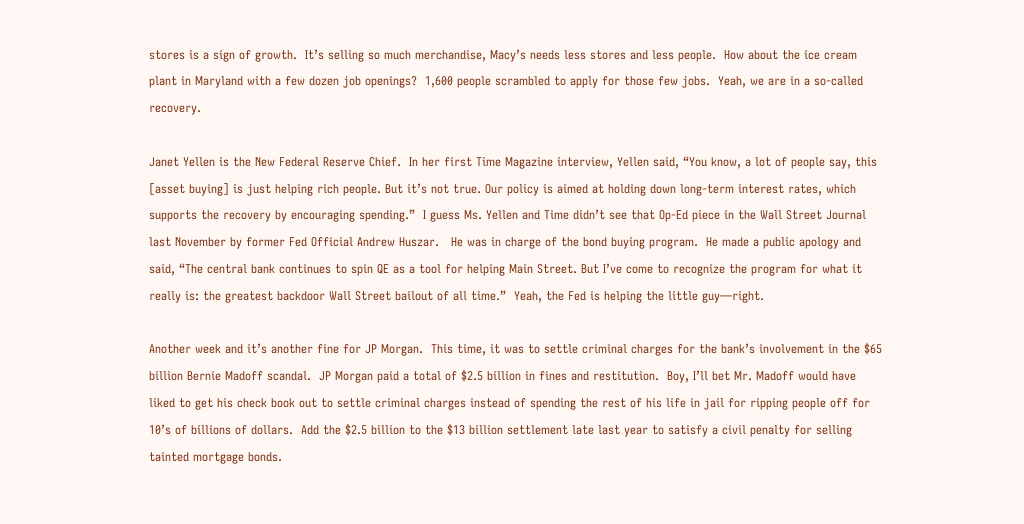stores is a sign of growth.  It’s selling so much merchandise, Macy’s needs less stores and less people.  How about the ice cream plant in Maryland with a few dozen job openings?  1,600 people scrambled to apply for those few jobs.  Yeah, we are in a so-called recovery.

Janet Yellen is the New Federal Reserve Chief.  In her first Time Magazine interview, Yellen said, “You know, a lot of people say, this [asset buying] is just helping rich people. But it’s not true. Our policy is aimed at holding down long-term interest rates, which supports the recovery by encouraging spending.”  I guess Ms. Yellen and Time didn’t see that Op-Ed piece in the Wall Street Journal last November by former Fed Official Andrew Huszar.   He was in charge of the bond buying program.  He made a public apology and said, “The central bank continues to spin QE as a tool for helping Main Street. But I’ve come to recognize the program for what it really is: the greatest backdoor Wall Street bailout of all time.”  Yeah, the Fed is helping the little guy—right.

Another week and it’s another fine for JP Morgan.  This time, it was to settle criminal charges for the bank’s involvement in the $65 billion Bernie Madoff scandal.  JP Morgan paid a total of $2.5 billion in fines and restitution.  Boy, I’ll bet Mr. Madoff would have liked to get his check book out to settle criminal charges instead of spending the rest of his life in jail for ripping people off for 10’s of billions of dollars.  Add the $2.5 billion to the $13 billion settlement late last year to satisfy a civil penalty for selling tainted mortgage bonds.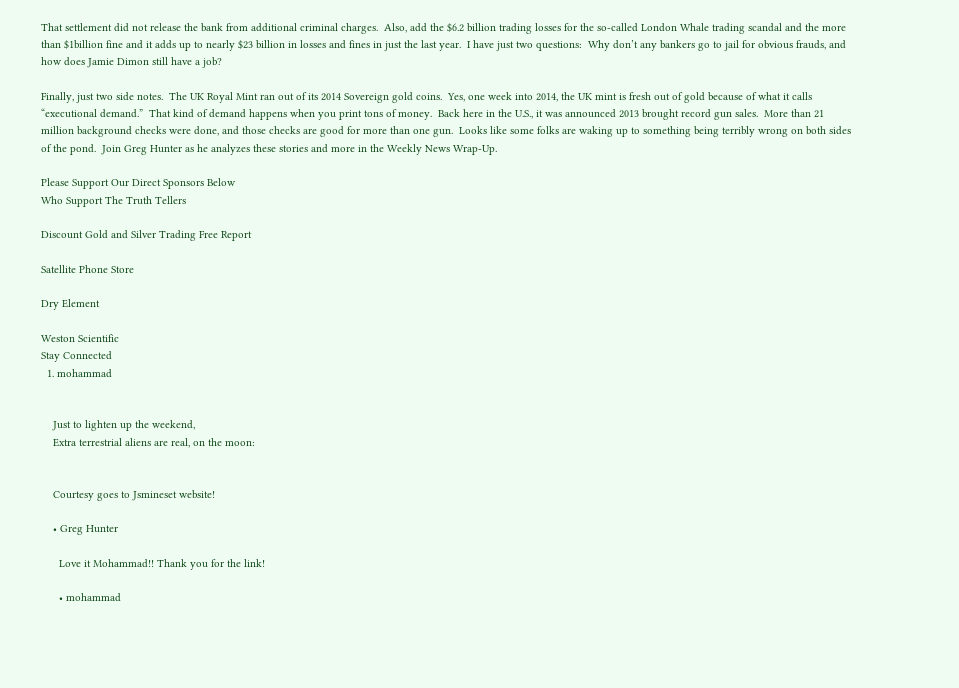That settlement did not release the bank from additional criminal charges.  Also, add the $6.2 billion trading losses for the so-called London Whale trading scandal and the more than $1billion fine and it adds up to nearly $23 billion in losses and fines in just the last year.  I have just two questions:  Why don’t any bankers go to jail for obvious frauds, and how does Jamie Dimon still have a job?

Finally, just two side notes.  The UK Royal Mint ran out of its 2014 Sovereign gold coins.  Yes, one week into 2014, the UK mint is fresh out of gold because of what it calls “executional demand.”  That kind of demand happens when you print tons of money.  Back here in the U.S., it was announced 2013 brought record gun sales.  More than 21 million background checks were done, and those checks are good for more than one gun.  Looks like some folks are waking up to something being terribly wrong on both sides of the pond.  Join Greg Hunter as he analyzes these stories and more in the Weekly News Wrap-Up.

Please Support Our Direct Sponsors Below
Who Support The Truth Tellers

Discount Gold and Silver Trading Free Report

Satellite Phone Store

Dry Element

Weston Scientific
Stay Connected
  1. mohammad


    Just to lighten up the weekend,
    Extra terrestrial aliens are real, on the moon:


    Courtesy goes to Jsmineset website!

    • Greg Hunter

      Love it Mohammad!! Thank you for the link!

      • mohammad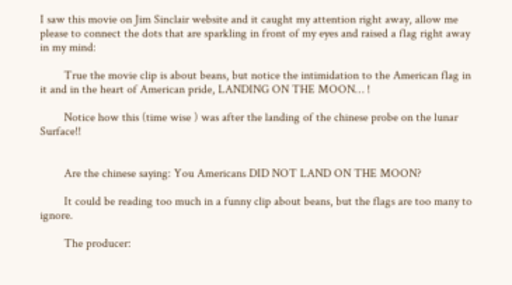I saw this movie on Jim Sinclair website and it caught my attention right away, allow me please to connect the dots that are sparkling in front of my eyes and raised a flag right away in my mind:

        True the movie clip is about beans, but notice the intimidation to the American flag in it and in the heart of American pride, LANDING ON THE MOON… !

        Notice how this (time wise ) was after the landing of the chinese probe on the lunar Surface!!


        Are the chinese saying: You Americans DID NOT LAND ON THE MOON?

        It could be reading too much in a funny clip about beans, but the flags are too many to ignore.

        The producer: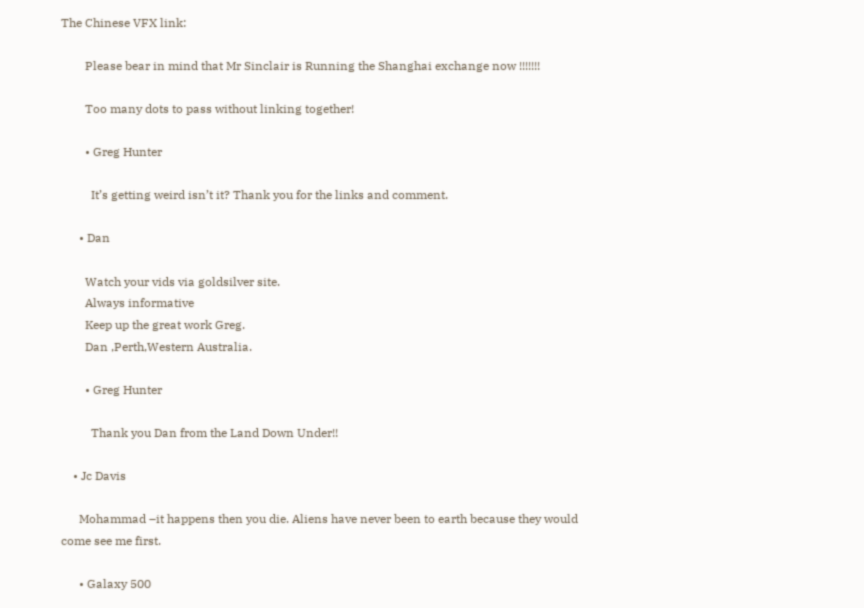The Chinese VFX link:

        Please bear in mind that Mr Sinclair is Running the Shanghai exchange now !!!!!!!

        Too many dots to pass without linking together!

        • Greg Hunter

          It’s getting weird isn’t it? Thank you for the links and comment.

      • Dan

        Watch your vids via goldsilver site.
        Always informative
        Keep up the great work Greg.
        Dan ,Perth,Western Australia.

        • Greg Hunter

          Thank you Dan from the Land Down Under!!

    • Jc Davis

      Mohammad –it happens then you die. Aliens have never been to earth because they would come see me first.

      • Galaxy 500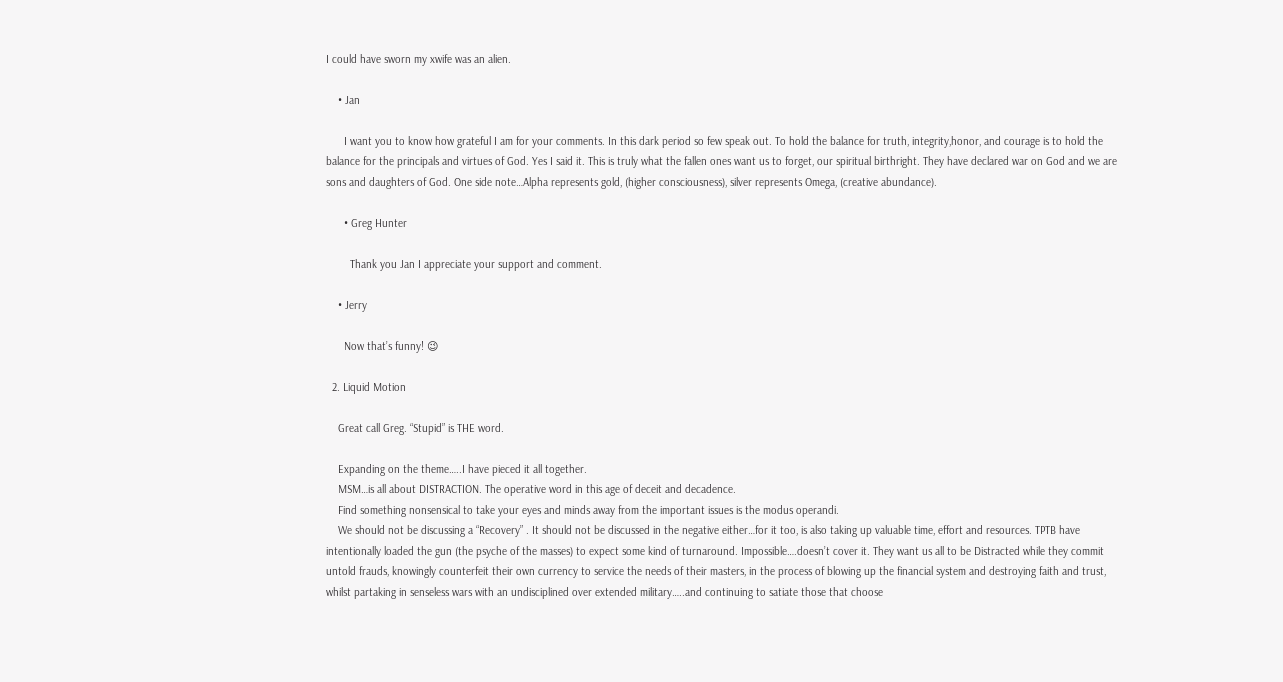I could have sworn my xwife was an alien.

    • Jan

      I want you to know how grateful I am for your comments. In this dark period so few speak out. To hold the balance for truth, integrity,honor, and courage is to hold the balance for the principals and virtues of God. Yes I said it. This is truly what the fallen ones want us to forget, our spiritual birthright. They have declared war on God and we are sons and daughters of God. One side note…Alpha represents gold, (higher consciousness), silver represents Omega, (creative abundance).

      • Greg Hunter

        Thank you Jan I appreciate your support and comment.

    • Jerry

      Now that’s funny! 😉

  2. Liquid Motion

    Great call Greg. “Stupid” is THE word.

    Expanding on the theme…..I have pieced it all together.
    MSM…is all about DISTRACTION. The operative word in this age of deceit and decadence.
    Find something nonsensical to take your eyes and minds away from the important issues is the modus operandi.
    We should not be discussing a “Recovery” . It should not be discussed in the negative either…for it too, is also taking up valuable time, effort and resources. TPTB have intentionally loaded the gun (the psyche of the masses) to expect some kind of turnaround. Impossible….doesn’t cover it. They want us all to be Distracted while they commit untold frauds, knowingly counterfeit their own currency to service the needs of their masters, in the process of blowing up the financial system and destroying faith and trust, whilst partaking in senseless wars with an undisciplined over extended military…..and continuing to satiate those that choose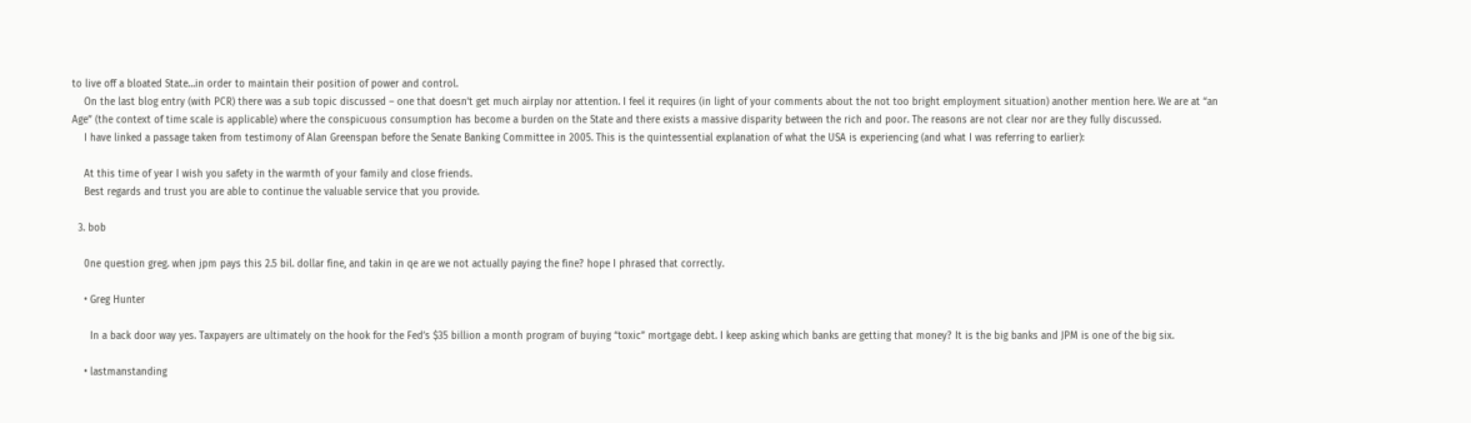to live off a bloated State…in order to maintain their position of power and control.
    On the last blog entry (with PCR) there was a sub topic discussed – one that doesn’t get much airplay nor attention. I feel it requires (in light of your comments about the not too bright employment situation) another mention here. We are at “an Age” (the context of time scale is applicable) where the conspicuous consumption has become a burden on the State and there exists a massive disparity between the rich and poor. The reasons are not clear nor are they fully discussed.
    I have linked a passage taken from testimony of Alan Greenspan before the Senate Banking Committee in 2005. This is the quintessential explanation of what the USA is experiencing (and what I was referring to earlier):

    At this time of year I wish you safety in the warmth of your family and close friends.
    Best regards and trust you are able to continue the valuable service that you provide.

  3. bob

    0ne question greg. when jpm pays this 2.5 bil. dollar fine, and takin in qe are we not actually paying the fine? hope I phrased that correctly.

    • Greg Hunter

      In a back door way yes. Taxpayers are ultimately on the hook for the Fed’s $35 billion a month program of buying “toxic” mortgage debt. I keep asking which banks are getting that money? It is the big banks and JPM is one of the big six.

    • lastmanstanding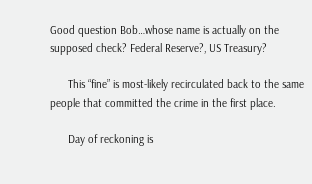Good question Bob…whose name is actually on the supposed check? Federal Reserve?, US Treasury?

      This “fine” is most-likely recirculated back to the same people that committed the crime in the first place.

      Day of reckoning is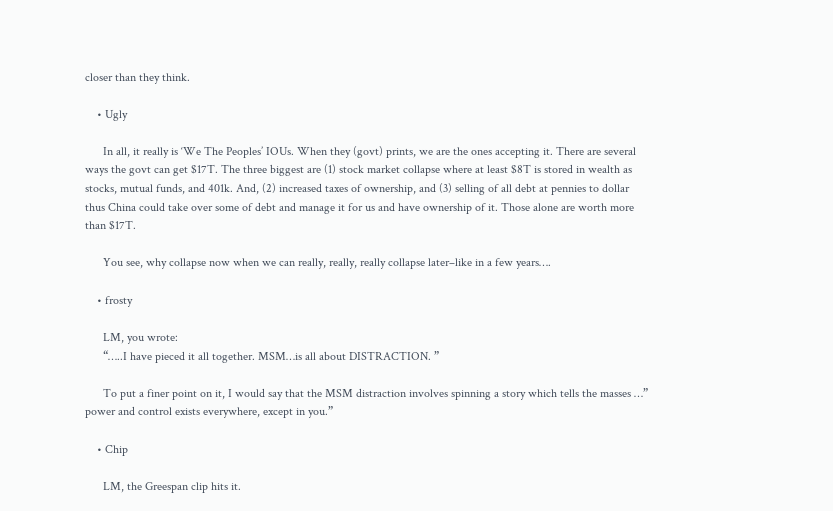closer than they think.

    • Ugly

      In all, it really is ‘We The Peoples’ IOUs. When they (govt) prints, we are the ones accepting it. There are several ways the govt can get $17T. The three biggest are (1) stock market collapse where at least $8T is stored in wealth as stocks, mutual funds, and 401k. And, (2) increased taxes of ownership, and (3) selling of all debt at pennies to dollar thus China could take over some of debt and manage it for us and have ownership of it. Those alone are worth more than $17T.

      You see, why collapse now when we can really, really, really collapse later–like in a few years….

    • frosty

      LM, you wrote:
      “…..I have pieced it all together. MSM…is all about DISTRACTION. ”

      To put a finer point on it, I would say that the MSM distraction involves spinning a story which tells the masses …” power and control exists everywhere, except in you.”

    • Chip

      LM, the Greespan clip hits it.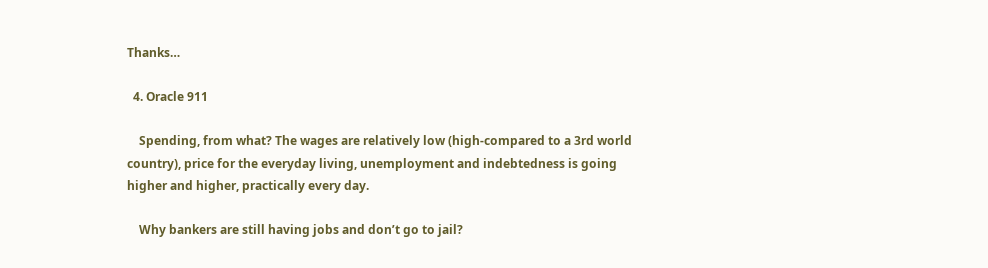Thanks…

  4. Oracle 911

    Spending, from what? The wages are relatively low (high-compared to a 3rd world country), price for the everyday living, unemployment and indebtedness is going higher and higher, practically every day.

    Why bankers are still having jobs and don’t go to jail?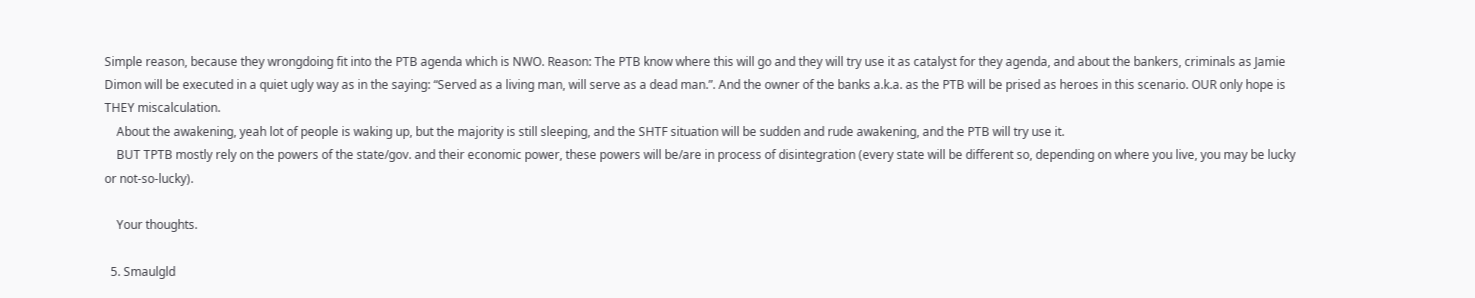Simple reason, because they wrongdoing fit into the PTB agenda which is NWO. Reason: The PTB know where this will go and they will try use it as catalyst for they agenda, and about the bankers, criminals as Jamie Dimon will be executed in a quiet ugly way as in the saying: “Served as a living man, will serve as a dead man.”. And the owner of the banks a.k.a. as the PTB will be prised as heroes in this scenario. OUR only hope is THEY miscalculation.
    About the awakening, yeah lot of people is waking up, but the majority is still sleeping, and the SHTF situation will be sudden and rude awakening, and the PTB will try use it.
    BUT TPTB mostly rely on the powers of the state/gov. and their economic power, these powers will be/are in process of disintegration (every state will be different so, depending on where you live, you may be lucky or not-so-lucky).

    Your thoughts.

  5. Smaulgld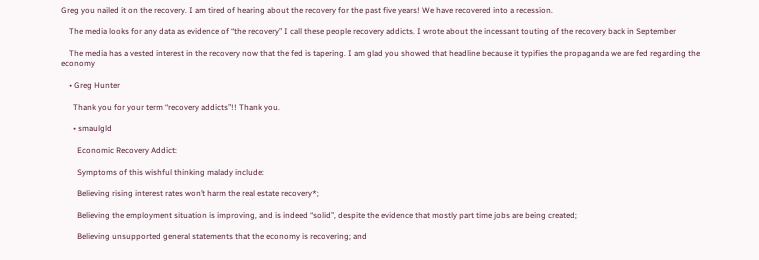Greg you nailed it on the recovery. I am tired of hearing about the recovery for the past five years! We have recovered into a recession.

    The media looks for any data as evidence of “the recovery” I call these people recovery addicts. I wrote about the incessant touting of the recovery back in September

    The media has a vested interest in the recovery now that the fed is tapering. I am glad you showed that headline because it typifies the propaganda we are fed regarding the economy

    • Greg Hunter

      Thank you for your term “recovery addicts”!! Thank you.

      • smaulgld

        Economic Recovery Addict:

        Symptoms of this wishful thinking malady include:

        Believing rising interest rates won’t harm the real estate recovery*;

        Believing the employment situation is improving, and is indeed “solid”, despite the evidence that mostly part time jobs are being created;

        Believing unsupported general statements that the economy is recovering; and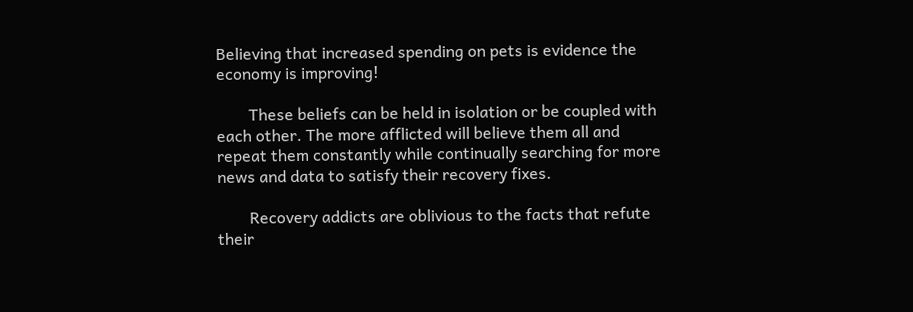Believing that increased spending on pets is evidence the economy is improving!

        These beliefs can be held in isolation or be coupled with each other. The more afflicted will believe them all and repeat them constantly while continually searching for more news and data to satisfy their recovery fixes.

        Recovery addicts are oblivious to the facts that refute their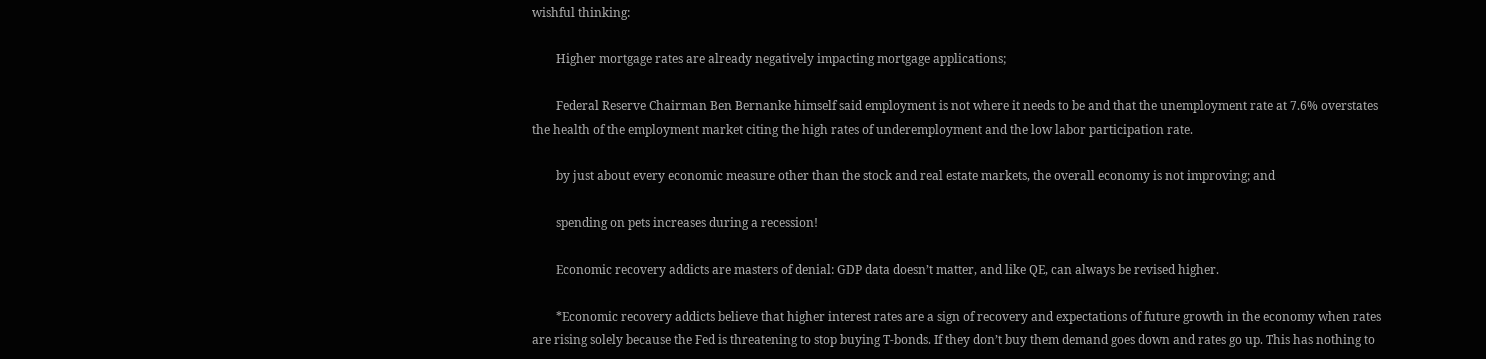wishful thinking:

        Higher mortgage rates are already negatively impacting mortgage applications;

        Federal Reserve Chairman Ben Bernanke himself said employment is not where it needs to be and that the unemployment rate at 7.6% overstates the health of the employment market citing the high rates of underemployment and the low labor participation rate.

        by just about every economic measure other than the stock and real estate markets, the overall economy is not improving; and

        spending on pets increases during a recession!

        Economic recovery addicts are masters of denial: GDP data doesn’t matter, and like QE, can always be revised higher.

        *Economic recovery addicts believe that higher interest rates are a sign of recovery and expectations of future growth in the economy when rates are rising solely because the Fed is threatening to stop buying T-bonds. If they don’t buy them demand goes down and rates go up. This has nothing to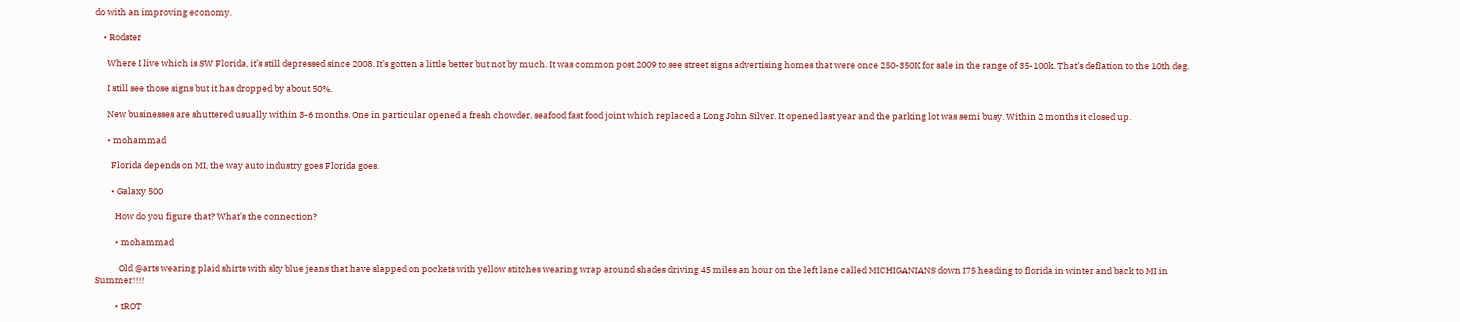do with an improving economy.

    • Rodster

      Where I live which is SW Florida, it’s still depressed since 2008. It’s gotten a little better but not by much. It was common post 2009 to see street signs advertising homes that were once 250-350K for sale in the range of 35-100k. That’s deflation to the 10th deg.

      I still see those signs but it has dropped by about 50%.

      New businesses are shuttered usually within 3-6 months. One in particular opened a fresh chowder, seafood fast food joint which replaced a Long John Silver. It opened last year and the parking lot was semi busy. Within 2 months it closed up.

      • mohammad

        Florida depends on MI, the way auto industry goes Florida goes.

        • Galaxy 500

          How do you figure that? What’s the connection?

          • mohammad

            Old @arts wearing plaid shirts with sky blue jeans that have slapped on pockets with yellow stitches wearing wrap around shades driving 45 miles an hour on the left lane called MICHIGANIANS down I75 heading to florida in winter and back to MI in Summer!!!!

          • tROT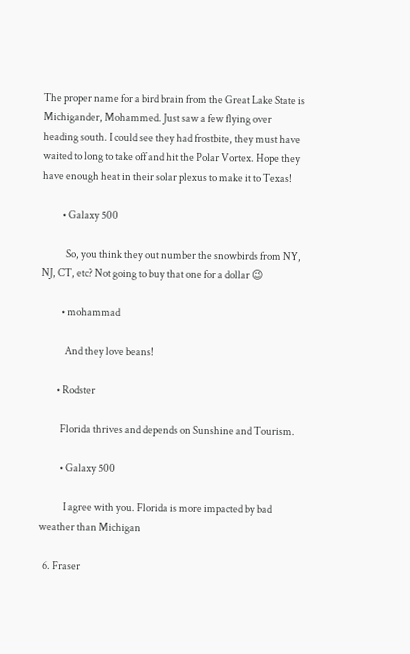The proper name for a bird brain from the Great Lake State is Michigander, Mohammed. Just saw a few flying over heading south. I could see they had frostbite, they must have waited to long to take off and hit the Polar Vortex. Hope they have enough heat in their solar plexus to make it to Texas!

          • Galaxy 500

            So, you think they out number the snowbirds from NY, NJ, CT, etc? Not going to buy that one for a dollar 😉

          • mohammad

            And they love beans!

        • Rodster

          Florida thrives and depends on Sunshine and Tourism.

          • Galaxy 500

            I agree with you. Florida is more impacted by bad weather than Michigan

  6. Fraser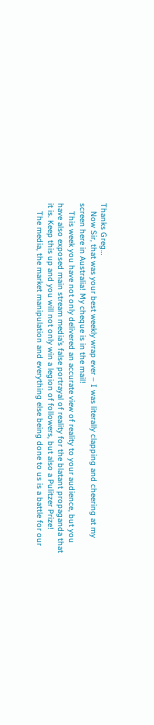Thanks Greg…
    Now Sir, that was your best weekly wrap ever – I was literally clapping and cheering at my screen here in Australia! My cheque is in the mail!
    This week you have not only delivered an accurate view of reality to your audience, but you have also exposed main stream media’s false portrayal of reality for the blatant propaganda that it is. Keep this up and you will not only win a legion of followers, but also a Pulitzer Prize!
    The media, the market manipulation and everything else being done to us is a battle for our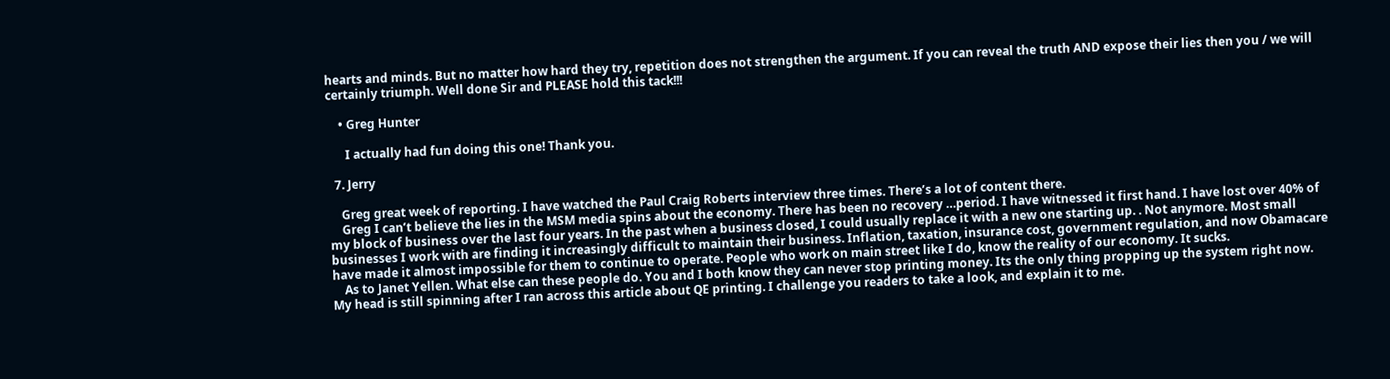hearts and minds. But no matter how hard they try, repetition does not strengthen the argument. If you can reveal the truth AND expose their lies then you / we will certainly triumph. Well done Sir and PLEASE hold this tack!!!

    • Greg Hunter

      I actually had fun doing this one! Thank you.

  7. Jerry

    Greg great week of reporting. I have watched the Paul Craig Roberts interview three times. There’s a lot of content there.
    Greg I can’t believe the lies in the MSM media spins about the economy. There has been no recovery …period. I have witnessed it first hand. I have lost over 40% of my block of business over the last four years. In the past when a business closed, I could usually replace it with a new one starting up. . Not anymore. Most small businesses I work with are finding it increasingly difficult to maintain their business. Inflation, taxation, insurance cost, government regulation, and now Obamacare have made it almost impossible for them to continue to operate. People who work on main street like I do, know the reality of our economy. It sucks.
    As to Janet Yellen. What else can these people do. You and I both know they can never stop printing money. Its the only thing propping up the system right now. My head is still spinning after I ran across this article about QE printing. I challenge you readers to take a look, and explain it to me.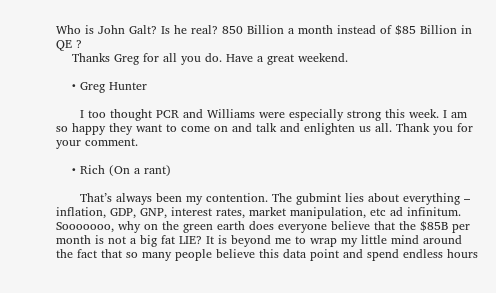Who is John Galt? Is he real? 850 Billion a month instead of $85 Billion in QE ?
    Thanks Greg for all you do. Have a great weekend.

    • Greg Hunter

      I too thought PCR and Williams were especially strong this week. I am so happy they want to come on and talk and enlighten us all. Thank you for your comment.

    • Rich (On a rant)

      That’s always been my contention. The gubmint lies about everything – inflation, GDP, GNP, interest rates, market manipulation, etc ad infinitum. Sooooooo, why on the green earth does everyone believe that the $85B per month is not a big fat LIE? It is beyond me to wrap my little mind around the fact that so many people believe this data point and spend endless hours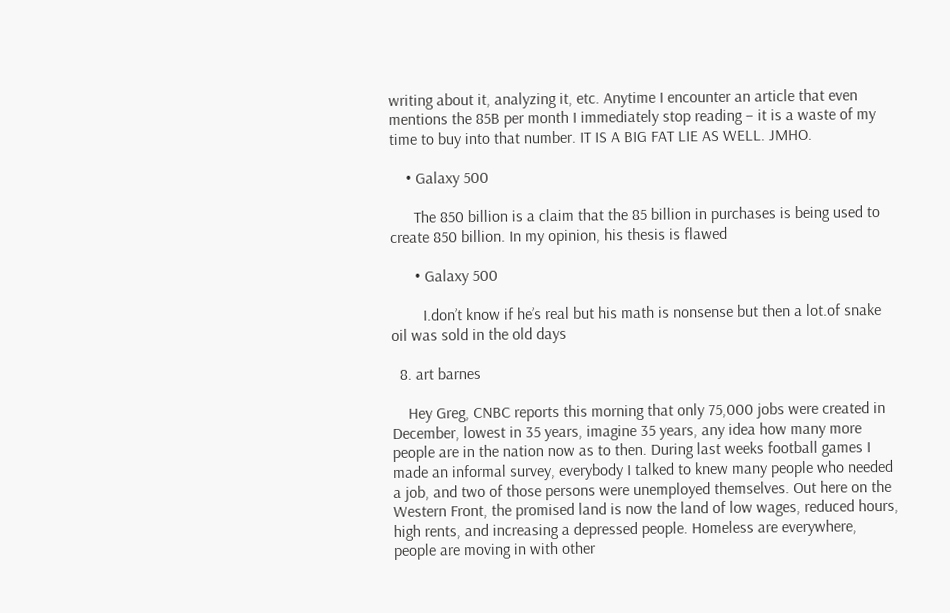writing about it, analyzing it, etc. Anytime I encounter an article that even mentions the 85B per month I immediately stop reading – it is a waste of my time to buy into that number. IT IS A BIG FAT LIE AS WELL. JMHO.

    • Galaxy 500

      The 850 billion is a claim that the 85 billion in purchases is being used to create 850 billion. In my opinion, his thesis is flawed

      • Galaxy 500

        I.don’t know if he’s real but his math is nonsense but then a lot.of snake oil was sold in the old days

  8. art barnes

    Hey Greg, CNBC reports this morning that only 75,000 jobs were created in December, lowest in 35 years, imagine 35 years, any idea how many more people are in the nation now as to then. During last weeks football games I made an informal survey, everybody I talked to knew many people who needed a job, and two of those persons were unemployed themselves. Out here on the Western Front, the promised land is now the land of low wages, reduced hours, high rents, and increasing a depressed people. Homeless are everywhere, people are moving in with other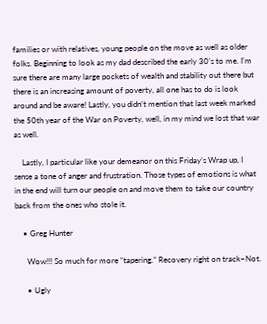families or with relatives, young people on the move as well as older folks. Beginning to look as my dad described the early 30’s to me. I’m sure there are many large pockets of wealth and stability out there but there is an increasing amount of poverty, all one has to do is look around and be aware! Lastly, you didn’t mention that last week marked the 50th year of the War on Poverty, well, in my mind we lost that war as well.

    Lastly, I particular like your demeanor on this Friday’s Wrap up, I sense a tone of anger and frustration. Those types of emotions is what in the end will turn our people on and move them to take our country back from the ones who stole it.

    • Greg Hunter

      Wow!!! So much for more “tapering.” Recovery right on track–Not.

      • Ugly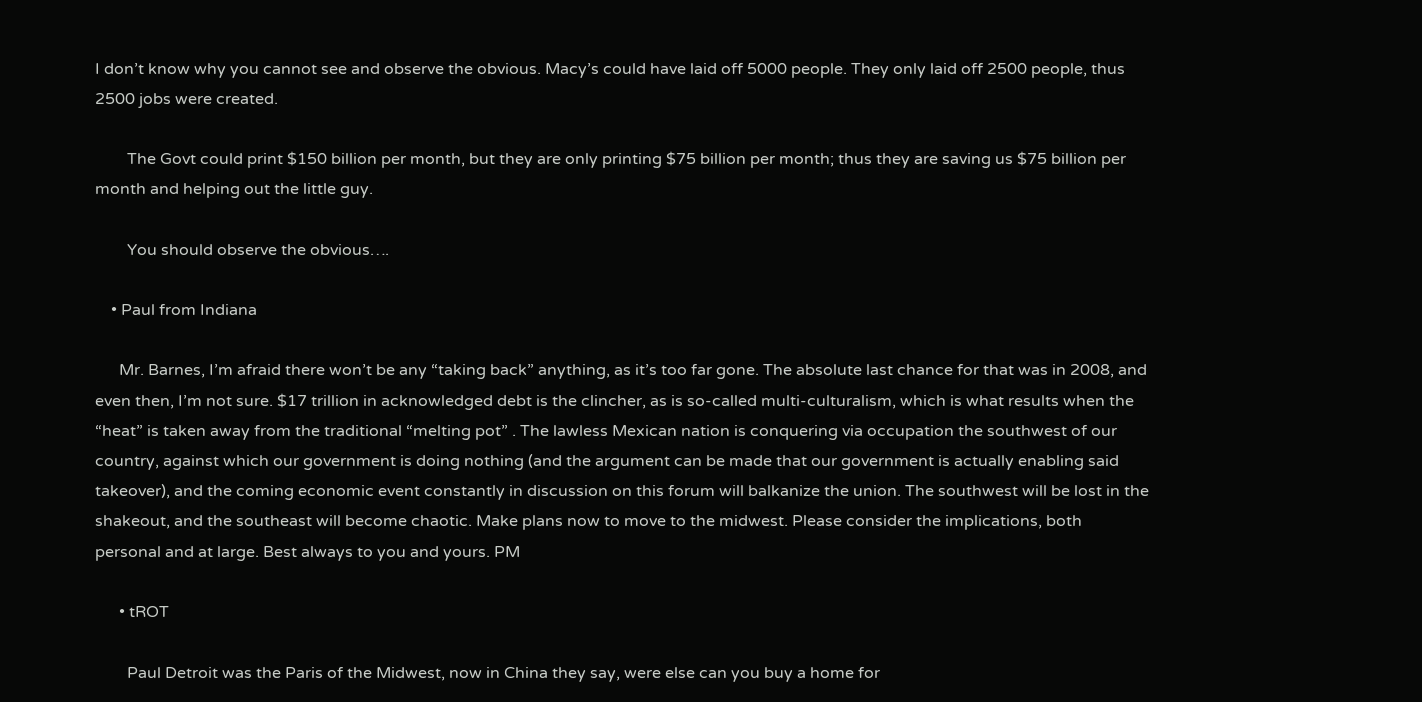I don’t know why you cannot see and observe the obvious. Macy’s could have laid off 5000 people. They only laid off 2500 people, thus 2500 jobs were created.

        The Govt could print $150 billion per month, but they are only printing $75 billion per month; thus they are saving us $75 billion per month and helping out the little guy.

        You should observe the obvious….

    • Paul from Indiana

      Mr. Barnes, I’m afraid there won’t be any “taking back” anything, as it’s too far gone. The absolute last chance for that was in 2008, and even then, I’m not sure. $17 trillion in acknowledged debt is the clincher, as is so-called multi-culturalism, which is what results when the “heat” is taken away from the traditional “melting pot” . The lawless Mexican nation is conquering via occupation the southwest of our country, against which our government is doing nothing (and the argument can be made that our government is actually enabling said takeover), and the coming economic event constantly in discussion on this forum will balkanize the union. The southwest will be lost in the shakeout, and the southeast will become chaotic. Make plans now to move to the midwest. Please consider the implications, both personal and at large. Best always to you and yours. PM

      • tROT

        Paul Detroit was the Paris of the Midwest, now in China they say, were else can you buy a home for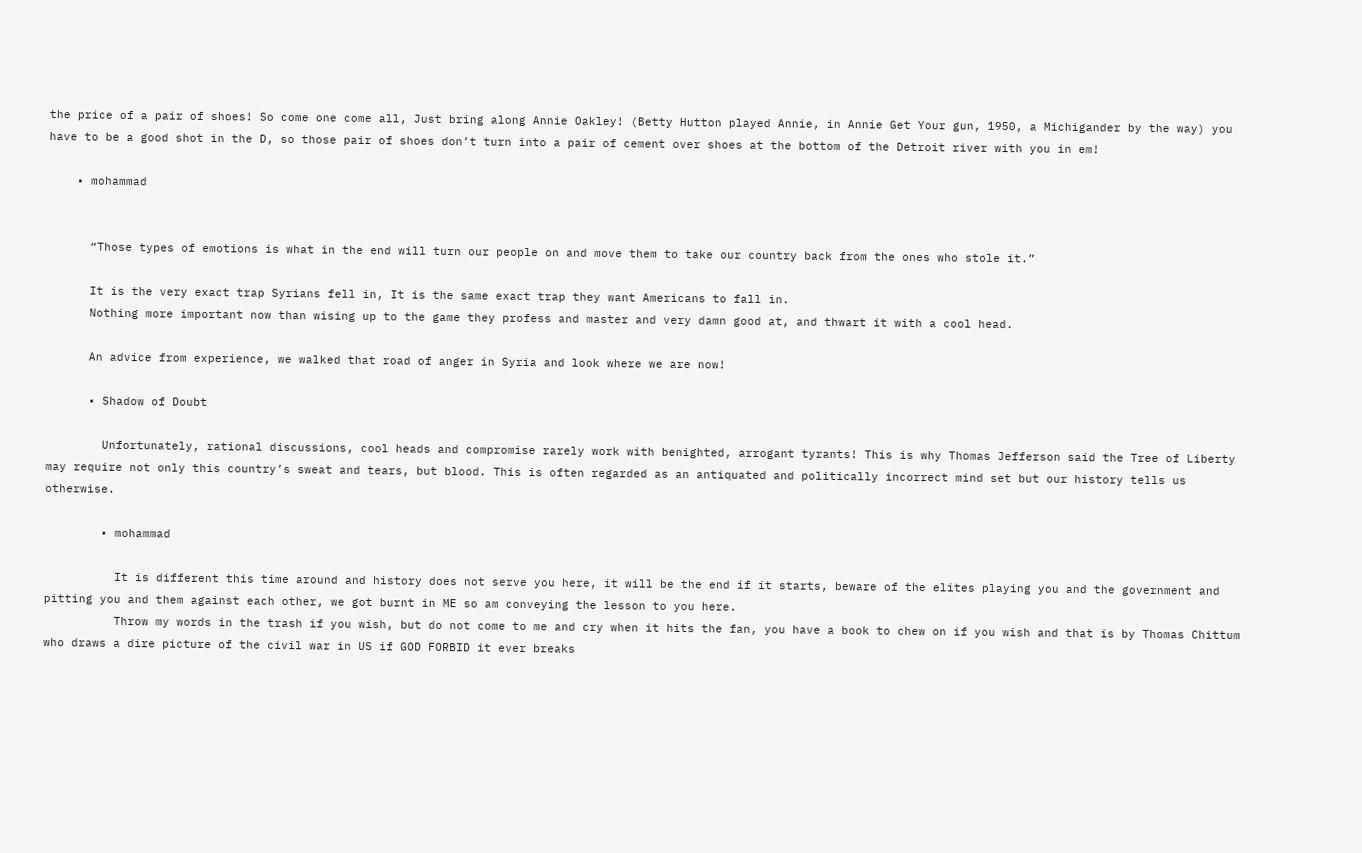the price of a pair of shoes! So come one come all, Just bring along Annie Oakley! (Betty Hutton played Annie, in Annie Get Your gun, 1950, a Michigander by the way) you have to be a good shot in the D, so those pair of shoes don’t turn into a pair of cement over shoes at the bottom of the Detroit river with you in em!

    • mohammad


      “Those types of emotions is what in the end will turn our people on and move them to take our country back from the ones who stole it.”

      It is the very exact trap Syrians fell in, It is the same exact trap they want Americans to fall in.
      Nothing more important now than wising up to the game they profess and master and very damn good at, and thwart it with a cool head.

      An advice from experience, we walked that road of anger in Syria and look where we are now!

      • Shadow of Doubt

        Unfortunately, rational discussions, cool heads and compromise rarely work with benighted, arrogant tyrants! This is why Thomas Jefferson said the Tree of Liberty may require not only this country’s sweat and tears, but blood. This is often regarded as an antiquated and politically incorrect mind set but our history tells us otherwise.

        • mohammad

          It is different this time around and history does not serve you here, it will be the end if it starts, beware of the elites playing you and the government and pitting you and them against each other, we got burnt in ME so am conveying the lesson to you here.
          Throw my words in the trash if you wish, but do not come to me and cry when it hits the fan, you have a book to chew on if you wish and that is by Thomas Chittum who draws a dire picture of the civil war in US if GOD FORBID it ever breaks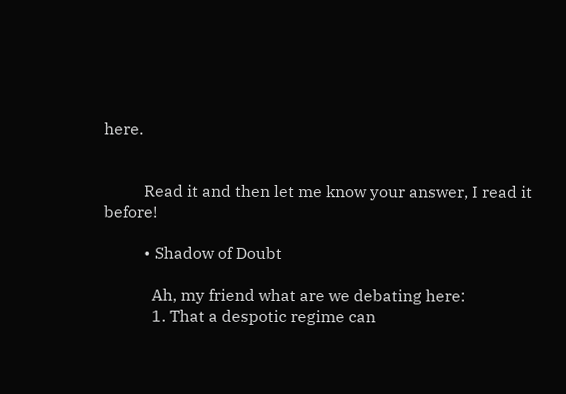here.


          Read it and then let me know your answer, I read it before!

          • Shadow of Doubt

            Ah, my friend what are we debating here:
            1. That a despotic regime can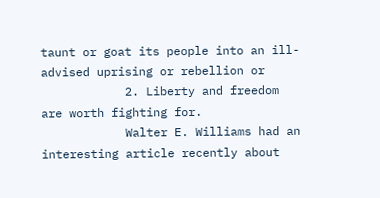taunt or goat its people into an ill-advised uprising or rebellion or
            2. Liberty and freedom are worth fighting for.
            Walter E. Williams had an interesting article recently about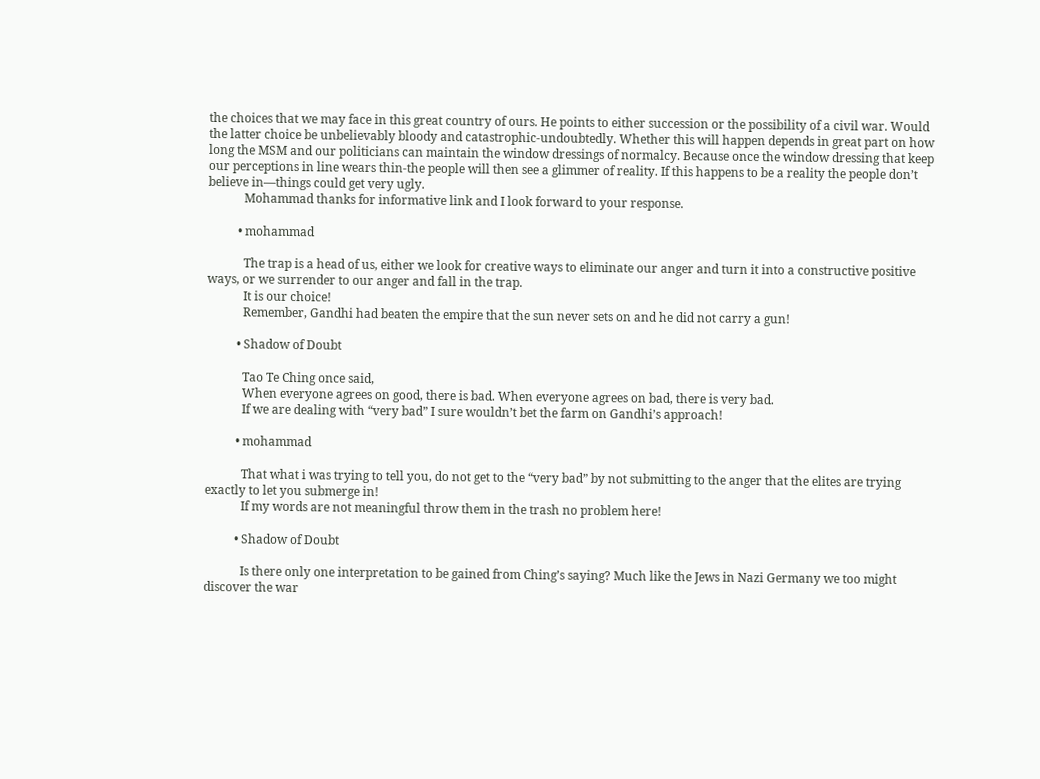the choices that we may face in this great country of ours. He points to either succession or the possibility of a civil war. Would the latter choice be unbelievably bloody and catastrophic-undoubtedly. Whether this will happen depends in great part on how long the MSM and our politicians can maintain the window dressings of normalcy. Because once the window dressing that keep our perceptions in line wears thin-the people will then see a glimmer of reality. If this happens to be a reality the people don’t believe in—things could get very ugly.
            Mohammad thanks for informative link and I look forward to your response.

          • mohammad

            The trap is a head of us, either we look for creative ways to eliminate our anger and turn it into a constructive positive ways, or we surrender to our anger and fall in the trap.
            It is our choice!
            Remember, Gandhi had beaten the empire that the sun never sets on and he did not carry a gun!

          • Shadow of Doubt

            Tao Te Ching once said,
            When everyone agrees on good, there is bad. When everyone agrees on bad, there is very bad.
            If we are dealing with “very bad” I sure wouldn’t bet the farm on Gandhi’s approach!

          • mohammad

            That what i was trying to tell you, do not get to the “very bad” by not submitting to the anger that the elites are trying exactly to let you submerge in!
            If my words are not meaningful throw them in the trash no problem here!

          • Shadow of Doubt

            Is there only one interpretation to be gained from Ching’s saying? Much like the Jews in Nazi Germany we too might discover the war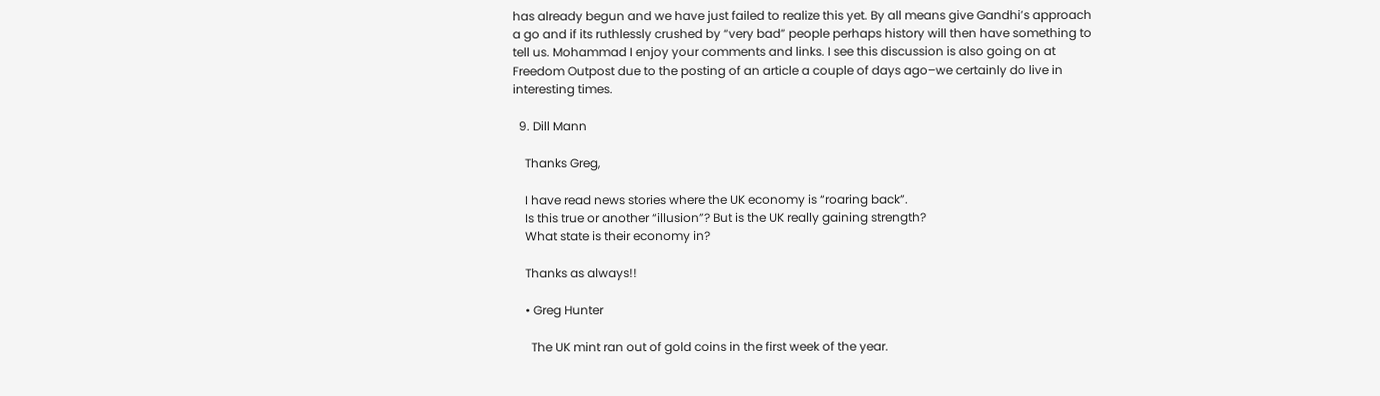has already begun and we have just failed to realize this yet. By all means give Gandhi’s approach a go and if its ruthlessly crushed by “very bad” people perhaps history will then have something to tell us. Mohammad I enjoy your comments and links. I see this discussion is also going on at Freedom Outpost due to the posting of an article a couple of days ago–we certainly do live in interesting times.

  9. Dill Mann

    Thanks Greg,

    I have read news stories where the UK economy is “roaring back”.
    Is this true or another “illusion”? But is the UK really gaining strength?
    What state is their economy in?

    Thanks as always!!

    • Greg Hunter

      The UK mint ran out of gold coins in the first week of the year.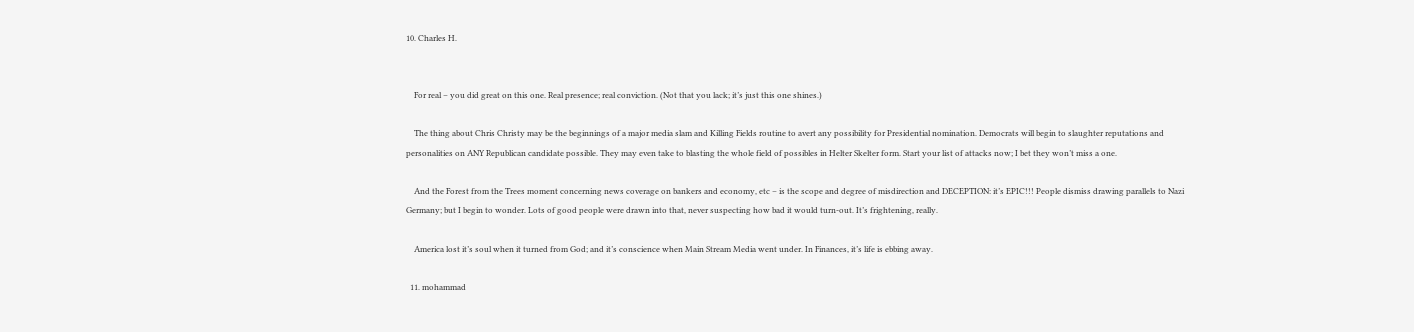10. Charles H.


    For real – you did great on this one. Real presence; real conviction. (Not that you lack; it’s just this one shines.)

    The thing about Chris Christy may be the beginnings of a major media slam and Killing Fields routine to avert any possibility for Presidential nomination. Democrats will begin to slaughter reputations and personalities on ANY Republican candidate possible. They may even take to blasting the whole field of possibles in Helter Skelter form. Start your list of attacks now; I bet they won’t miss a one.

    And the Forest from the Trees moment concerning news coverage on bankers and economy, etc – is the scope and degree of misdirection and DECEPTION: it’s EPIC!!! People dismiss drawing parallels to Nazi Germany; but I begin to wonder. Lots of good people were drawn into that, never suspecting how bad it would turn-out. It’s frightening, really.

    America lost it’s soul when it turned from God; and it’s conscience when Main Stream Media went under. In Finances, it’s life is ebbing away.

  11. mohammad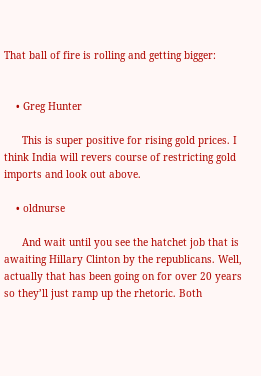That ball of fire is rolling and getting bigger:


    • Greg Hunter

      This is super positive for rising gold prices. I think India will revers course of restricting gold imports and look out above.

    • oldnurse

      And wait until you see the hatchet job that is awaiting Hillary Clinton by the republicans. Well, actually that has been going on for over 20 years so they’ll just ramp up the rhetoric. Both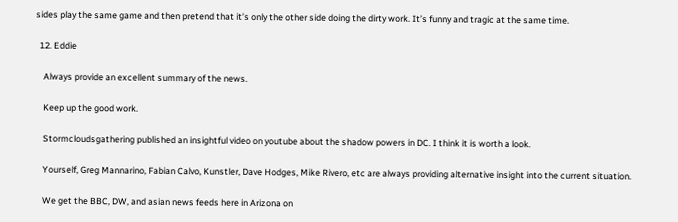sides play the same game and then pretend that it’s only the other side doing the dirty work. It’s funny and tragic at the same time.

  12. Eddie

    Always provide an excellent summary of the news.

    Keep up the good work.

    Stormcloudsgathering published an insightful video on youtube about the shadow powers in DC. I think it is worth a look.

    Yourself, Greg Mannarino, Fabian Calvo, Kunstler, Dave Hodges, Mike Rivero, etc are always providing alternative insight into the current situation.

    We get the BBC, DW, and asian news feeds here in Arizona on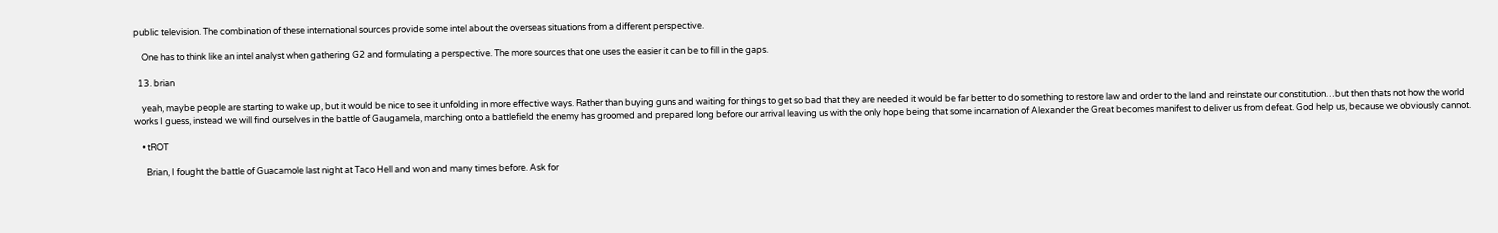public television. The combination of these international sources provide some intel about the overseas situations from a different perspective.

    One has to think like an intel analyst when gathering G2 and formulating a perspective. The more sources that one uses the easier it can be to fill in the gaps.

  13. brian

    yeah, maybe people are starting to wake up, but it would be nice to see it unfolding in more effective ways. Rather than buying guns and waiting for things to get so bad that they are needed it would be far better to do something to restore law and order to the land and reinstate our constitution…but then thats not how the world works I guess, instead we will find ourselves in the battle of Gaugamela, marching onto a battlefield the enemy has groomed and prepared long before our arrival leaving us with the only hope being that some incarnation of Alexander the Great becomes manifest to deliver us from defeat. God help us, because we obviously cannot.

    • tROT

      Brian, I fought the battle of Guacamole last night at Taco Hell and won and many times before. Ask for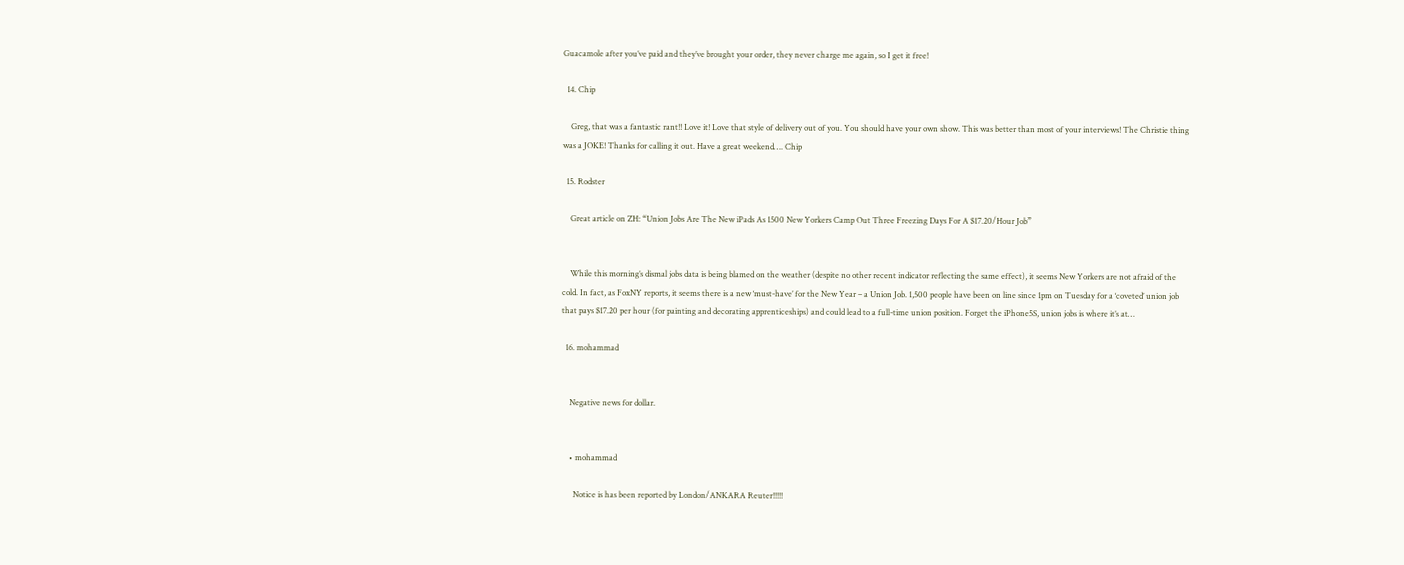Guacamole after you’ve paid and they’ve brought your order, they never charge me again, so I get it free!

  14. Chip

    Greg, that was a fantastic rant!! Love it! Love that style of delivery out of you. You should have your own show. This was better than most of your interviews! The Christie thing was a JOKE! Thanks for calling it out. Have a great weekend…. Chip

  15. Rodster

    Great article on ZH: “Union Jobs Are The New iPads As 1500 New Yorkers Camp Out Three Freezing Days For A $17.20/Hour Job”


    While this morning’s dismal jobs data is being blamed on the weather (despite no other recent indicator reflecting the same effect), it seems New Yorkers are not afraid of the cold. In fact, as FoxNY reports, it seems there is a new ‘must-have’ for the New Year – a Union Job. 1,500 people have been on line since 1pm on Tuesday for a ‘coveted’ union job that pays $17.20 per hour (for painting and decorating apprenticeships) and could lead to a full-time union position. Forget the iPhone5S, union jobs is where it’s at…

  16. mohammad


    Negative news for dollar.


    • mohammad

      Notice is has been reported by London/ANKARA Reuter!!!!!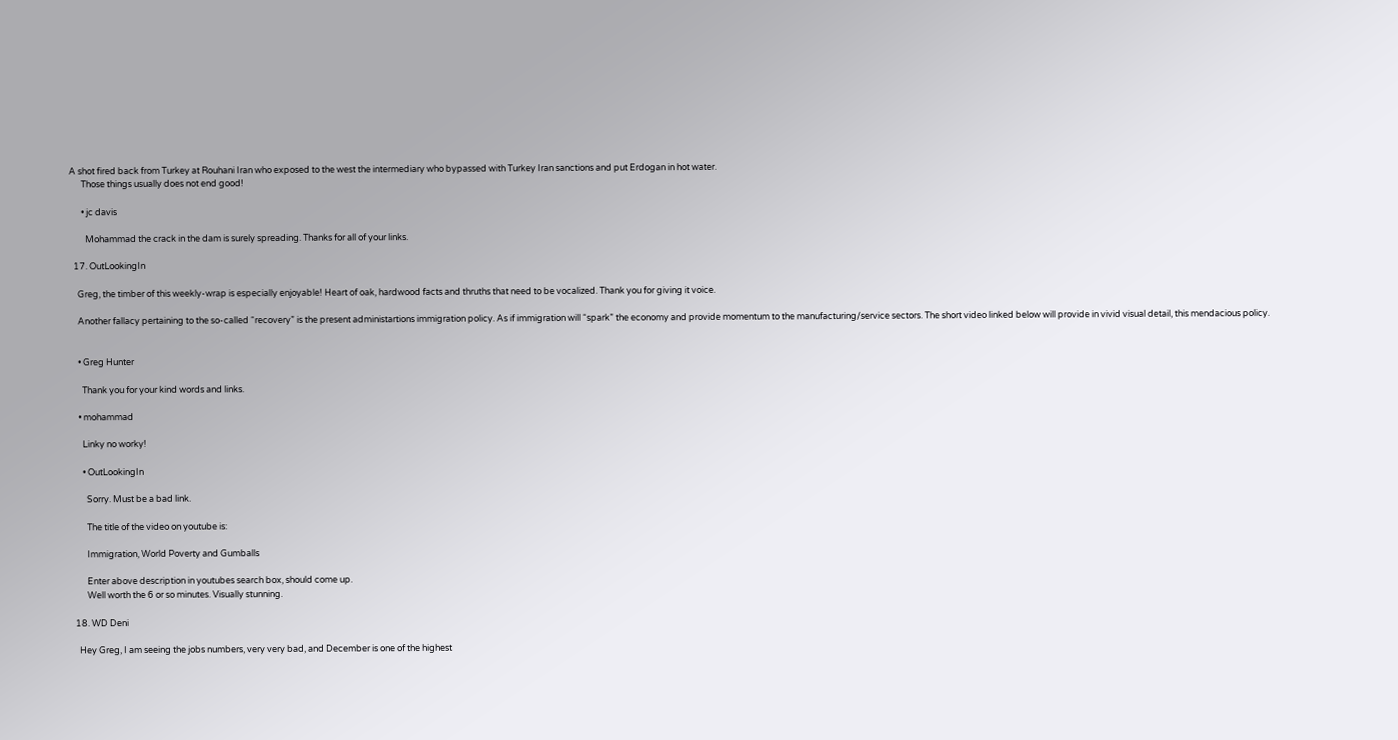A shot fired back from Turkey at Rouhani Iran who exposed to the west the intermediary who bypassed with Turkey Iran sanctions and put Erdogan in hot water.
      Those things usually does not end good!

      • jc davis

        Mohammad the crack in the dam is surely spreading. Thanks for all of your links.

  17. OutLookingIn

    Greg, the timber of this weekly-wrap is especially enjoyable! Heart of oak, hardwood facts and thruths that need to be vocalized. Thank you for giving it voice.

    Another fallacy pertaining to the so-called “recovery” is the present administartions immigration policy. As if immigration will “spark” the economy and provide momentum to the manufacturing/service sectors. The short video linked below will provide in vivid visual detail, this mendacious policy.


    • Greg Hunter

      Thank you for your kind words and links.

    • mohammad

      Linky no worky!

      • OutLookingIn

        Sorry. Must be a bad link.

        The title of the video on youtube is:

        Immigration, World Poverty and Gumballs

        Enter above description in youtubes search box, should come up.
        Well worth the 6 or so minutes. Visually stunning.

  18. WD Deni

    Hey Greg, I am seeing the jobs numbers, very very bad, and December is one of the highest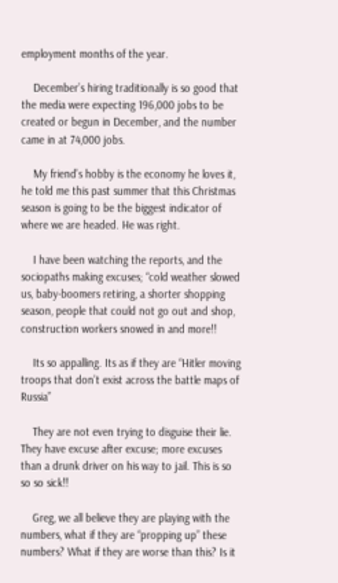employment months of the year.

    December’s hiring traditionally is so good that the media were expecting 196,000 jobs to be created or begun in December, and the number came in at 74,000 jobs.

    My friend’s hobby is the economy he loves it, he told me this past summer that this Christmas season is going to be the biggest indicator of where we are headed. He was right.

    I have been watching the reports, and the sociopaths making excuses; “cold weather slowed us, baby-boomers retiring, a shorter shopping season, people that could not go out and shop, construction workers snowed in and more!!

    Its so appalling. Its as if they are “Hitler moving troops that don’t exist across the battle maps of Russia”

    They are not even trying to disguise their lie. They have excuse after excuse; more excuses than a drunk driver on his way to jail. This is so so so sick!!

    Greg, we all believe they are playing with the numbers, what if they are “propping up” these numbers? What if they are worse than this? Is it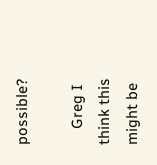possible?

    Greg I think this might be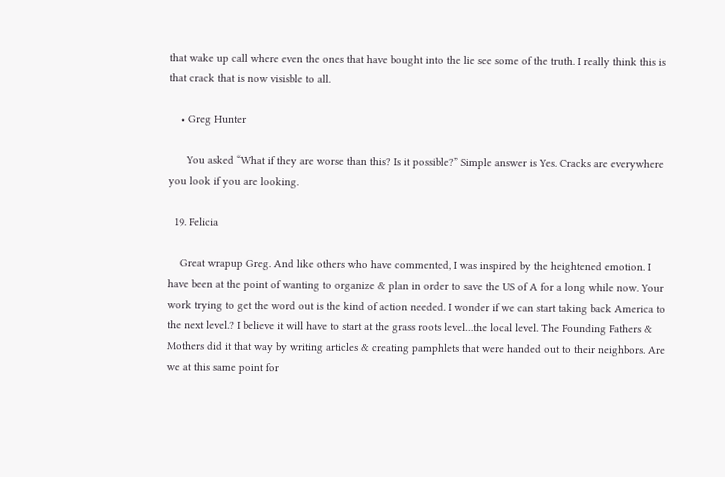that wake up call where even the ones that have bought into the lie see some of the truth. I really think this is that crack that is now visisble to all.

    • Greg Hunter

      You asked “What if they are worse than this? Is it possible?” Simple answer is Yes. Cracks are everywhere you look if you are looking.

  19. Felicia

    Great wrapup Greg. And like others who have commented, I was inspired by the heightened emotion. I have been at the point of wanting to organize & plan in order to save the US of A for a long while now. Your work trying to get the word out is the kind of action needed. I wonder if we can start taking back America to the next level.? I believe it will have to start at the grass roots level…the local level. The Founding Fathers & Mothers did it that way by writing articles & creating pamphlets that were handed out to their neighbors. Are we at this same point for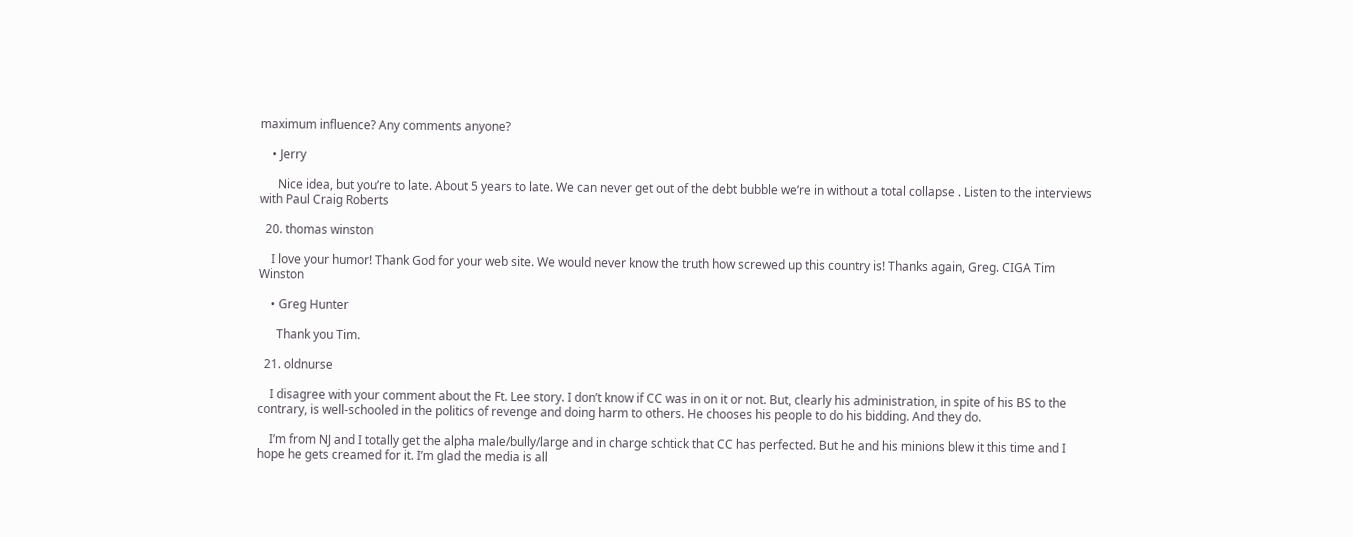maximum influence? Any comments anyone?

    • Jerry

      Nice idea, but you’re to late. About 5 years to late. We can never get out of the debt bubble we’re in without a total collapse . Listen to the interviews with Paul Craig Roberts

  20. thomas winston

    I love your humor! Thank God for your web site. We would never know the truth how screwed up this country is! Thanks again, Greg. CIGA Tim Winston

    • Greg Hunter

      Thank you Tim.

  21. oldnurse

    I disagree with your comment about the Ft. Lee story. I don’t know if CC was in on it or not. But, clearly his administration, in spite of his BS to the contrary, is well-schooled in the politics of revenge and doing harm to others. He chooses his people to do his bidding. And they do.

    I’m from NJ and I totally get the alpha male/bully/large and in charge schtick that CC has perfected. But he and his minions blew it this time and I hope he gets creamed for it. I’m glad the media is all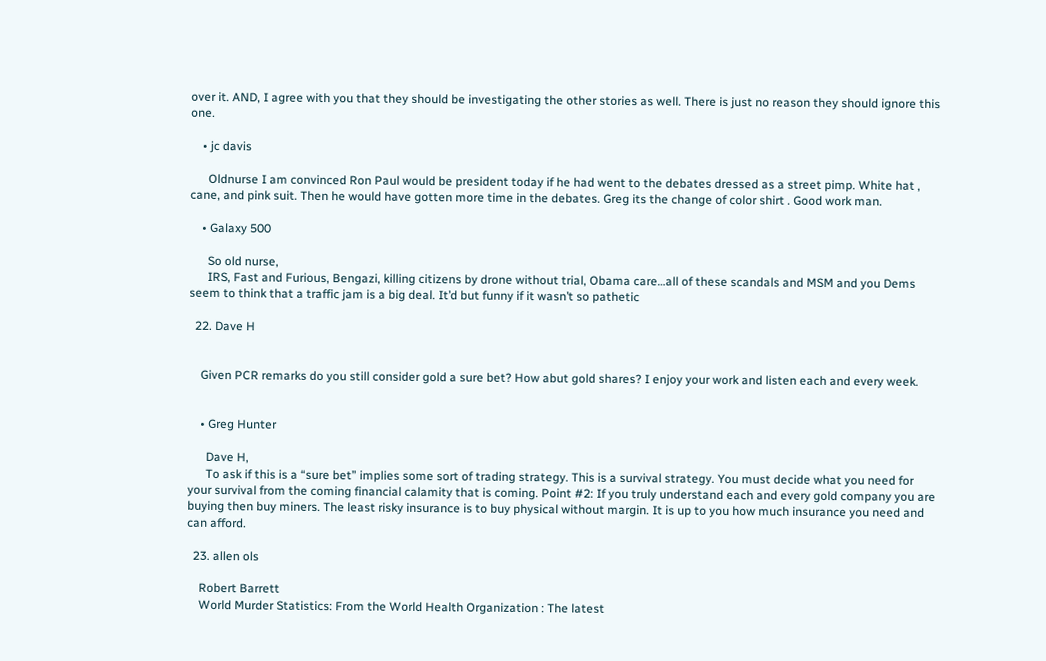over it. AND, I agree with you that they should be investigating the other stories as well. There is just no reason they should ignore this one.

    • jc davis

      Oldnurse I am convinced Ron Paul would be president today if he had went to the debates dressed as a street pimp. White hat , cane, and pink suit. Then he would have gotten more time in the debates. Greg its the change of color shirt . Good work man.

    • Galaxy 500

      So old nurse,
      IRS, Fast and Furious, Bengazi, killing citizens by drone without trial, Obama care…all of these scandals and MSM and you Dems seem to think that a traffic jam is a big deal. It’d but funny if it wasn’t so pathetic

  22. Dave H


    Given PCR remarks do you still consider gold a sure bet? How abut gold shares? I enjoy your work and listen each and every week.


    • Greg Hunter

      Dave H,
      To ask if this is a “sure bet” implies some sort of trading strategy. This is a survival strategy. You must decide what you need for your survival from the coming financial calamity that is coming. Point #2: If you truly understand each and every gold company you are buying then buy miners. The least risky insurance is to buy physical without margin. It is up to you how much insurance you need and can afford.

  23. allen ols

    Robert Barrett
    World Murder Statistics: From the World Health Organization : The latest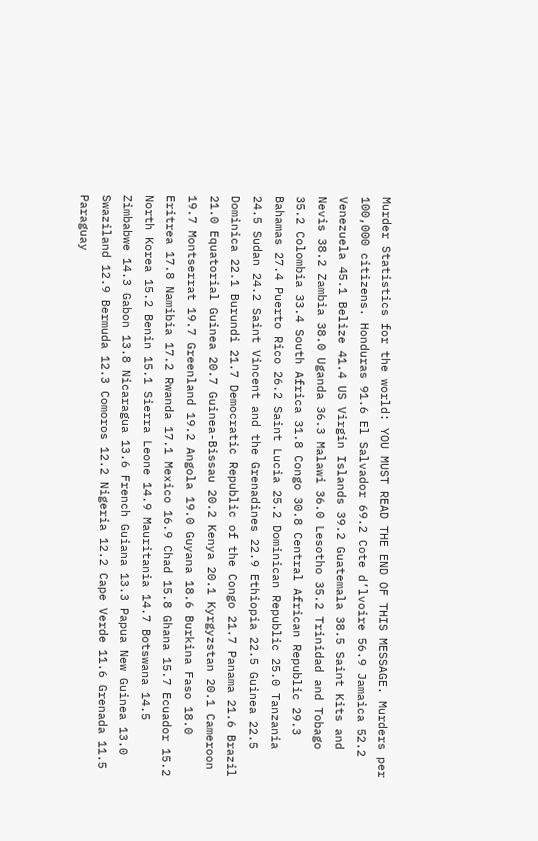Murder Statistics for the world: YOU MUST READ THE END OF THIS MESSAGE. Murders per 100,000 citizens. Honduras 91.6 El Salvador 69.2 Cote d’lvoire 56.9 Jamaica 52.2 Venezuela 45.1 Belize 41.4 US Virgin Islands 39.2 Guatemala 38.5 Saint Kits and Nevis 38.2 Zambia 38.0 Uganda 36.3 Malawi 36.0 Lesotho 35.2 Trinidad and Tobago 35.2 Colombia 33.4 South Africa 31.8 Congo 30.8 Central African Republic 29.3 Bahamas 27.4 Puerto Rico 26.2 Saint Lucia 25.2 Dominican Republic 25.0 Tanzania 24.5 Sudan 24.2 Saint Vincent and the Grenadines 22.9 Ethiopia 22.5 Guinea 22.5 Dominica 22.1 Burundi 21.7 Democratic Republic of the Congo 21.7 Panama 21.6 Brazil 21.0 Equatorial Guinea 20.7 Guinea-Bissau 20.2 Kenya 20.1 Kyrgyzstan 20.1 Cameroon 19.7 Montserrat 19.7 Greenland 19.2 Angola 19.0 Guyana 18.6 Burkina Faso 18.0 Eritrea 17.8 Namibia 17.2 Rwanda 17.1 Mexico 16.9 Chad 15.8 Ghana 15.7 Ecuador 15.2 North Korea 15.2 Benin 15.1 Sierra Leone 14.9 Mauritania 14.7 Botswana 14.5 Zimbabwe 14.3 Gabon 13.8 Nicaragua 13.6 French Guiana 13.3 Papua New Guinea 13.0 Swaziland 12.9 Bermuda 12.3 Comoros 12.2 Nigeria 12.2 Cape Verde 11.6 Grenada 11.5 Paraguay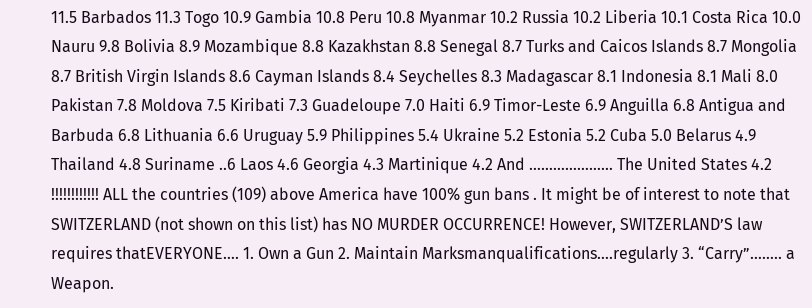11.5 Barbados 11.3 Togo 10.9 Gambia 10.8 Peru 10.8 Myanmar 10.2 Russia 10.2 Liberia 10.1 Costa Rica 10.0 Nauru 9.8 Bolivia 8.9 Mozambique 8.8 Kazakhstan 8.8 Senegal 8.7 Turks and Caicos Islands 8.7 Mongolia 8.7 British Virgin Islands 8.6 Cayman Islands 8.4 Seychelles 8.3 Madagascar 8.1 Indonesia 8.1 Mali 8.0 Pakistan 7.8 Moldova 7.5 Kiribati 7.3 Guadeloupe 7.0 Haiti 6.9 Timor-Leste 6.9 Anguilla 6.8 Antigua and Barbuda 6.8 Lithuania 6.6 Uruguay 5.9 Philippines 5.4 Ukraine 5.2 Estonia 5.2 Cuba 5.0 Belarus 4.9 Thailand 4.8 Suriname ..6 Laos 4.6 Georgia 4.3 Martinique 4.2 And ………………… The United States 4.2 !!!!!!!!!!!! ALL the countries (109) above America have 100% gun bans . It might be of interest to note that SWITZERLAND (not shown on this list) has NO MURDER OCCURRENCE! However, SWITZERLAND’S law requires thatEVERYONE…. 1. Own a Gun 2. Maintain Marksmanqualifications….regularly 3. “Carry”…….. a Weapon.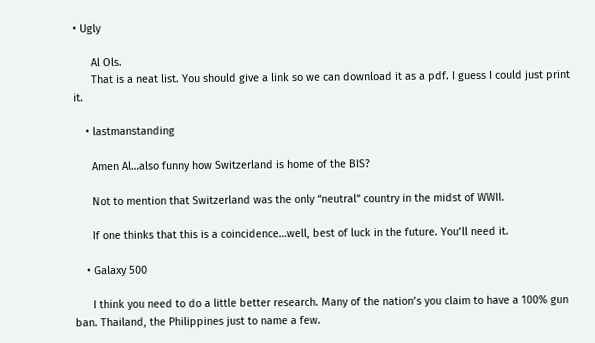• Ugly

      Al Ols.
      That is a neat list. You should give a link so we can download it as a pdf. I guess I could just print it.

    • lastmanstanding

      Amen Al…also funny how Switzerland is home of the BIS?

      Not to mention that Switzerland was the only “neutral” country in the midst of WWII.

      If one thinks that this is a coincidence…well, best of luck in the future. You’ll need it.

    • Galaxy 500

      I think you need to do a little better research. Many of the nation’s you claim to have a 100% gun ban. Thailand, the Philippines just to name a few.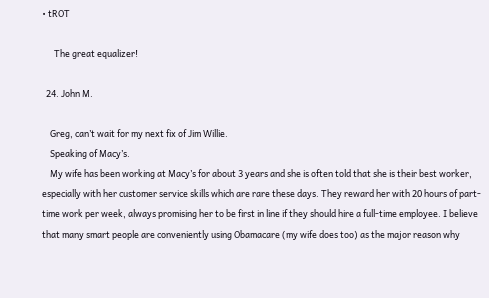• tROT

      The great equalizer!

  24. John M.

    Greg, can’t wait for my next fix of Jim Willie.
    Speaking of Macy’s.
    My wife has been working at Macy’s for about 3 years and she is often told that she is their best worker, especially with her customer service skills which are rare these days. They reward her with 20 hours of part-time work per week, always promising her to be first in line if they should hire a full-time employee. I believe that many smart people are conveniently using Obamacare (my wife does too) as the major reason why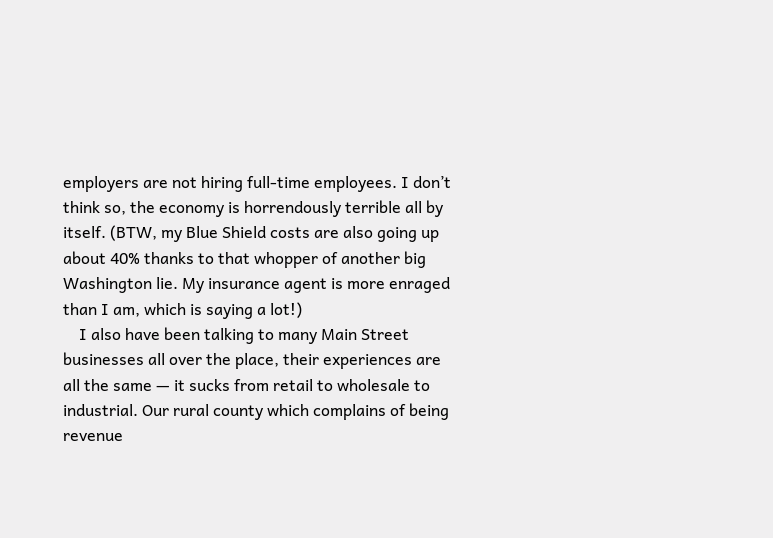employers are not hiring full-time employees. I don’t think so, the economy is horrendously terrible all by itself. (BTW, my Blue Shield costs are also going up about 40% thanks to that whopper of another big Washington lie. My insurance agent is more enraged than I am, which is saying a lot!)
    I also have been talking to many Main Street businesses all over the place, their experiences are all the same — it sucks from retail to wholesale to industrial. Our rural county which complains of being revenue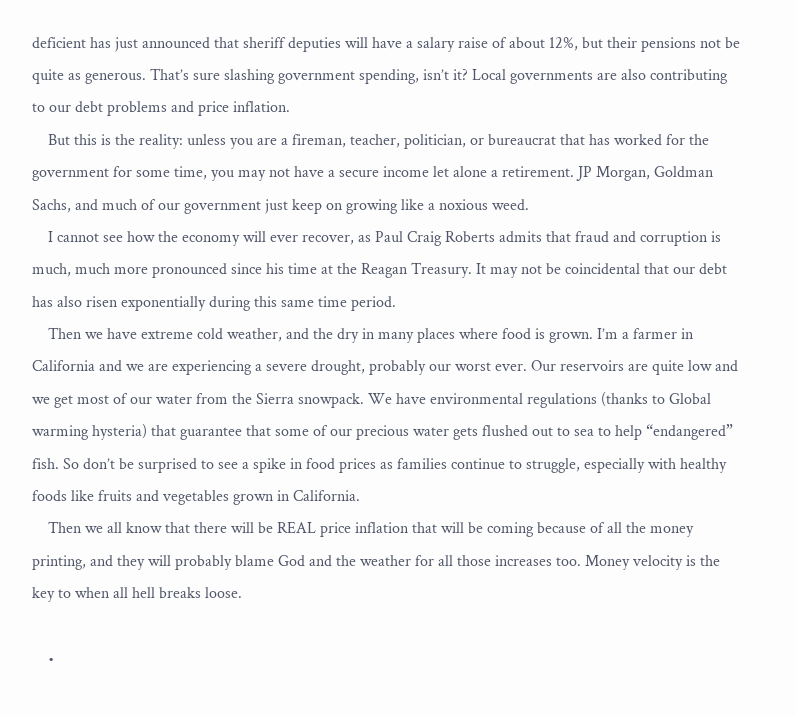deficient has just announced that sheriff deputies will have a salary raise of about 12%, but their pensions not be quite as generous. That’s sure slashing government spending, isn’t it? Local governments are also contributing to our debt problems and price inflation.
    But this is the reality: unless you are a fireman, teacher, politician, or bureaucrat that has worked for the government for some time, you may not have a secure income let alone a retirement. JP Morgan, Goldman Sachs, and much of our government just keep on growing like a noxious weed.
    I cannot see how the economy will ever recover, as Paul Craig Roberts admits that fraud and corruption is much, much more pronounced since his time at the Reagan Treasury. It may not be coincidental that our debt has also risen exponentially during this same time period.
    Then we have extreme cold weather, and the dry in many places where food is grown. I’m a farmer in California and we are experiencing a severe drought, probably our worst ever. Our reservoirs are quite low and we get most of our water from the Sierra snowpack. We have environmental regulations (thanks to Global warming hysteria) that guarantee that some of our precious water gets flushed out to sea to help “endangered” fish. So don’t be surprised to see a spike in food prices as families continue to struggle, especially with healthy foods like fruits and vegetables grown in California.
    Then we all know that there will be REAL price inflation that will be coming because of all the money printing, and they will probably blame God and the weather for all those increases too. Money velocity is the key to when all hell breaks loose.

    •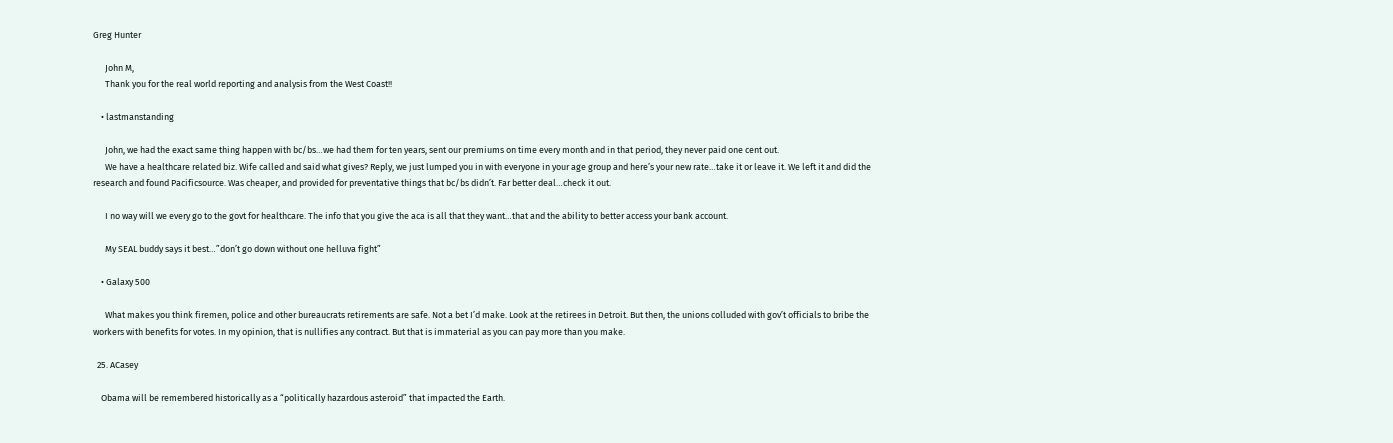Greg Hunter

      John M,
      Thank you for the real world reporting and analysis from the West Coast!!

    • lastmanstanding

      John, we had the exact same thing happen with bc/bs…we had them for ten years, sent our premiums on time every month and in that period, they never paid one cent out.
      We have a healthcare related biz. Wife called and said what gives? Reply, we just lumped you in with everyone in your age group and here’s your new rate…take it or leave it. We left it and did the research and found Pacificsource. Was cheaper, and provided for preventative things that bc/bs didn’t. Far better deal…check it out.

      I no way will we every go to the govt for healthcare. The info that you give the aca is all that they want…that and the ability to better access your bank account.

      My SEAL buddy says it best…”don’t go down without one helluva fight”

    • Galaxy 500

      What makes you think firemen, police and other bureaucrats retirements are safe. Not a bet I’d make. Look at the retirees in Detroit. But then, the unions colluded with gov’t officials to bribe the workers with benefits for votes. In my opinion, that is nullifies any contract. But that is immaterial as you can pay more than you make.

  25. ACasey

    Obama will be remembered historically as a “politically hazardous asteroid” that impacted the Earth.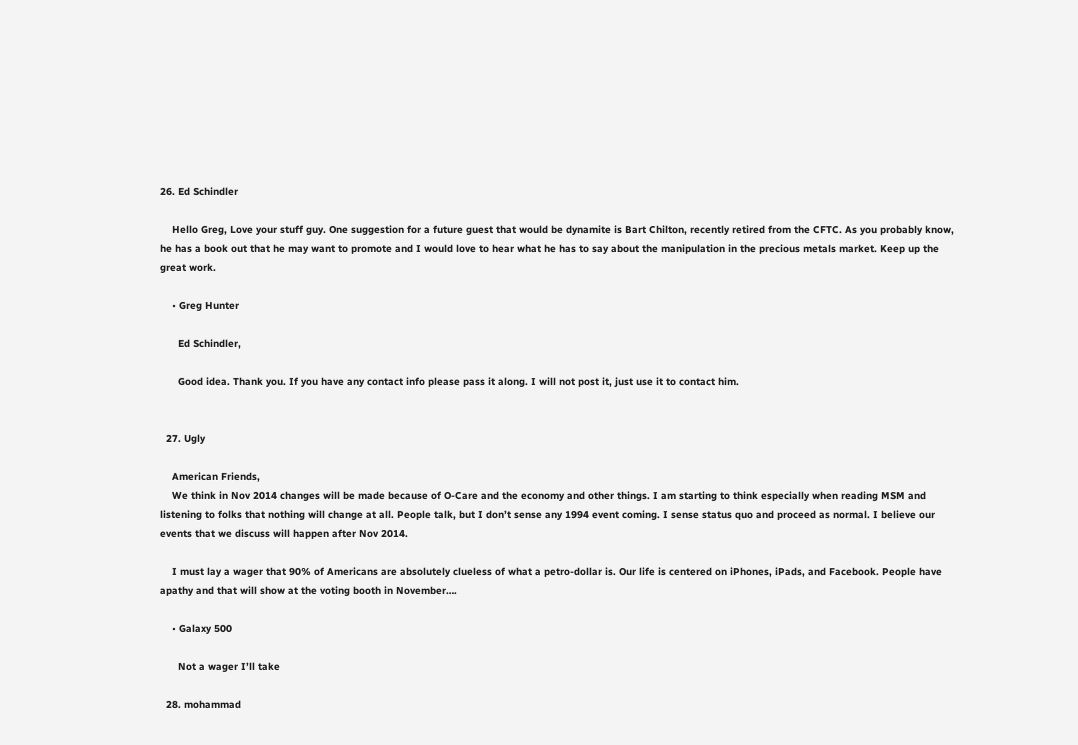26. Ed Schindler

    Hello Greg, Love your stuff guy. One suggestion for a future guest that would be dynamite is Bart Chilton, recently retired from the CFTC. As you probably know, he has a book out that he may want to promote and I would love to hear what he has to say about the manipulation in the precious metals market. Keep up the great work.

    • Greg Hunter

      Ed Schindler,

      Good idea. Thank you. If you have any contact info please pass it along. I will not post it, just use it to contact him.


  27. Ugly

    American Friends,
    We think in Nov 2014 changes will be made because of O-Care and the economy and other things. I am starting to think especially when reading MSM and listening to folks that nothing will change at all. People talk, but I don’t sense any 1994 event coming. I sense status quo and proceed as normal. I believe our events that we discuss will happen after Nov 2014.

    I must lay a wager that 90% of Americans are absolutely clueless of what a petro-dollar is. Our life is centered on iPhones, iPads, and Facebook. People have apathy and that will show at the voting booth in November….

    • Galaxy 500

      Not a wager I’ll take

  28. mohammad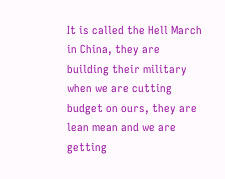It is called the Hell March in China, they are building their military when we are cutting budget on ours, they are lean mean and we are getting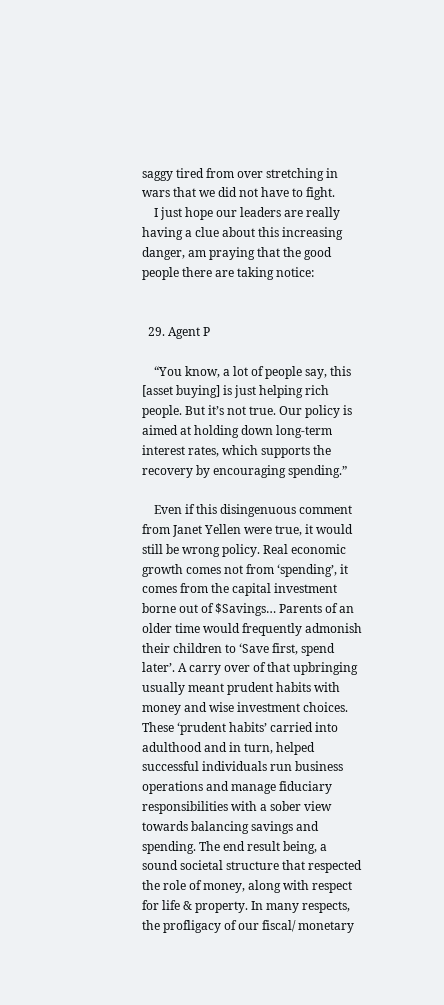saggy tired from over stretching in wars that we did not have to fight.
    I just hope our leaders are really having a clue about this increasing danger, am praying that the good people there are taking notice:


  29. Agent P

    “You know, a lot of people say, this [asset buying] is just helping rich people. But it’s not true. Our policy is aimed at holding down long-term interest rates, which supports the recovery by encouraging spending.”

    Even if this disingenuous comment from Janet Yellen were true, it would still be wrong policy. Real economic growth comes not from ‘spending’, it comes from the capital investment borne out of $Savings… Parents of an older time would frequently admonish their children to ‘Save first, spend later’. A carry over of that upbringing usually meant prudent habits with money and wise investment choices. These ‘prudent habits’ carried into adulthood and in turn, helped successful individuals run business operations and manage fiduciary responsibilities with a sober view towards balancing savings and spending. The end result being, a sound societal structure that respected the role of money, along with respect for life & property. In many respects, the profligacy of our fiscal/ monetary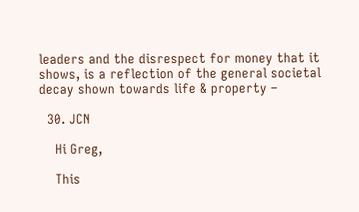leaders and the disrespect for money that it shows, is a reflection of the general societal decay shown towards life & property –

  30. JCN

    Hi Greg,

    This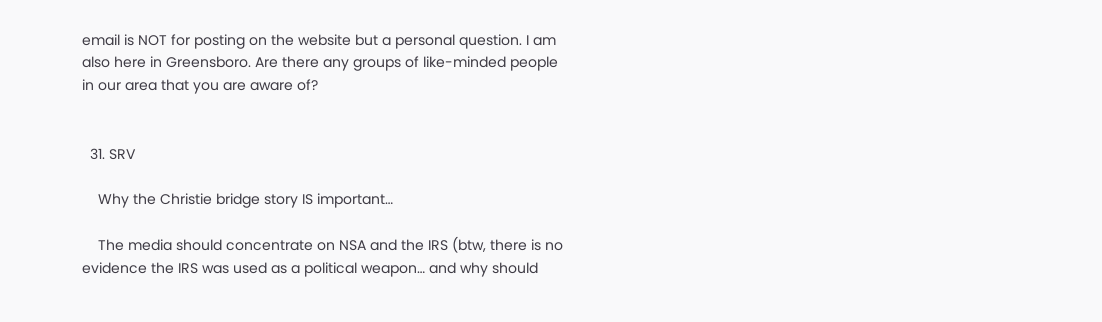email is NOT for posting on the website but a personal question. I am also here in Greensboro. Are there any groups of like-minded people in our area that you are aware of?


  31. SRV

    Why the Christie bridge story IS important…

    The media should concentrate on NSA and the IRS (btw, there is no evidence the IRS was used as a political weapon… and why should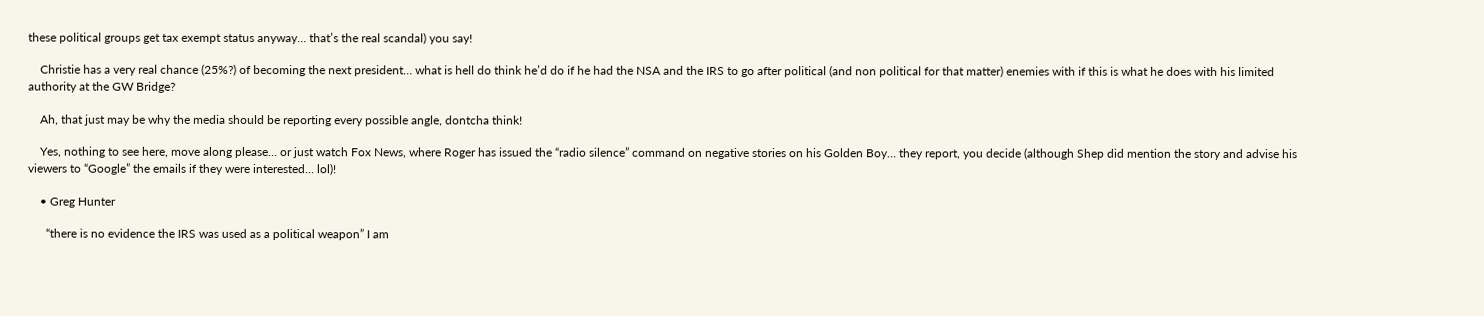these political groups get tax exempt status anyway… that’s the real scandal) you say!

    Christie has a very real chance (25%?) of becoming the next president… what is hell do think he’d do if he had the NSA and the IRS to go after political (and non political for that matter) enemies with if this is what he does with his limited authority at the GW Bridge?

    Ah, that just may be why the media should be reporting every possible angle, dontcha think!

    Yes, nothing to see here, move along please… or just watch Fox News, where Roger has issued the “radio silence” command on negative stories on his Golden Boy… they report, you decide (although Shep did mention the story and advise his viewers to “Google” the emails if they were interested… lol)!

    • Greg Hunter

      “there is no evidence the IRS was used as a political weapon” I am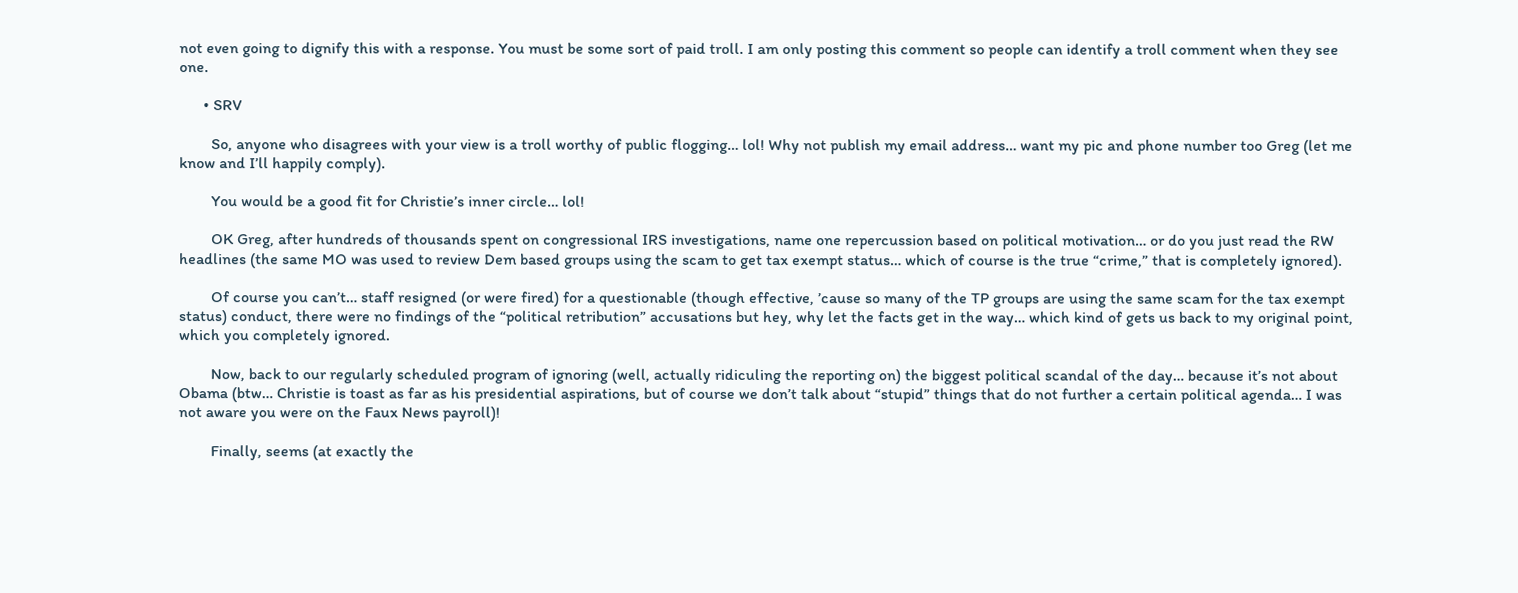not even going to dignify this with a response. You must be some sort of paid troll. I am only posting this comment so people can identify a troll comment when they see one.

      • SRV

        So, anyone who disagrees with your view is a troll worthy of public flogging… lol! Why not publish my email address… want my pic and phone number too Greg (let me know and I’ll happily comply).

        You would be a good fit for Christie’s inner circle… lol!

        OK Greg, after hundreds of thousands spent on congressional IRS investigations, name one repercussion based on political motivation… or do you just read the RW headlines (the same MO was used to review Dem based groups using the scam to get tax exempt status… which of course is the true “crime,” that is completely ignored).

        Of course you can’t… staff resigned (or were fired) for a questionable (though effective, ’cause so many of the TP groups are using the same scam for the tax exempt status) conduct, there were no findings of the “political retribution” accusations but hey, why let the facts get in the way… which kind of gets us back to my original point, which you completely ignored.

        Now, back to our regularly scheduled program of ignoring (well, actually ridiculing the reporting on) the biggest political scandal of the day… because it’s not about Obama (btw… Christie is toast as far as his presidential aspirations, but of course we don’t talk about “stupid” things that do not further a certain political agenda… I was not aware you were on the Faux News payroll)!

        Finally, seems (at exactly the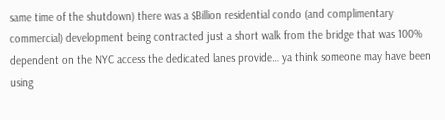same time of the shutdown) there was a $Billion residential condo (and complimentary commercial) development being contracted just a short walk from the bridge that was 100% dependent on the NYC access the dedicated lanes provide… ya think someone may have been using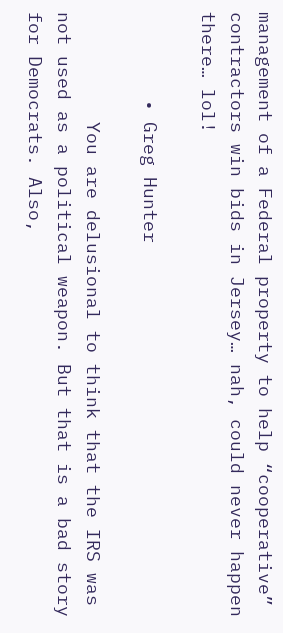management of a Federal property to help “cooperative” contractors win bids in Jersey… nah, could never happen there… lol!

        • Greg Hunter

          You are delusional to think that the IRS was not used as a political weapon. But that is a bad story for Democrats. Also,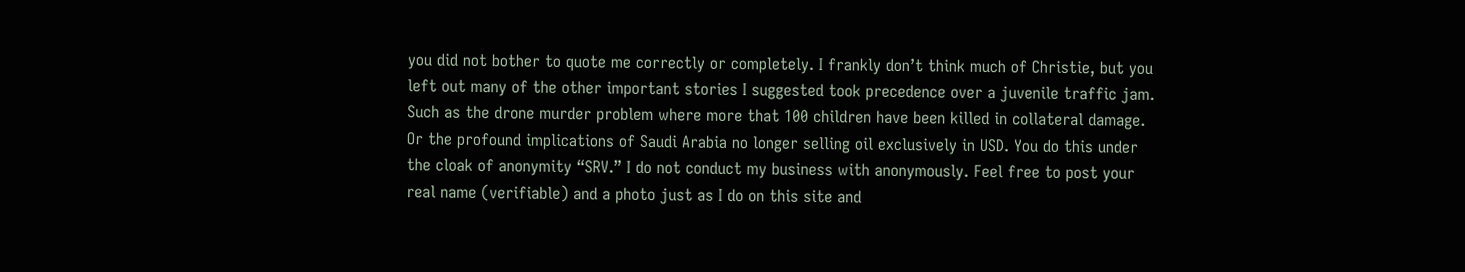you did not bother to quote me correctly or completely. I frankly don’t think much of Christie, but you left out many of the other important stories I suggested took precedence over a juvenile traffic jam. Such as the drone murder problem where more that 100 children have been killed in collateral damage. Or the profound implications of Saudi Arabia no longer selling oil exclusively in USD. You do this under the cloak of anonymity “SRV.” I do not conduct my business with anonymously. Feel free to post your real name (verifiable) and a photo just as I do on this site and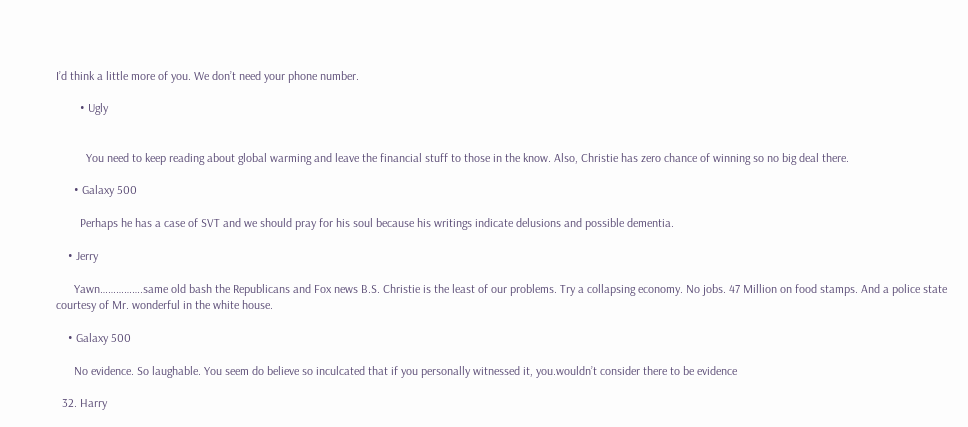I’d think a little more of you. We don’t need your phone number.

        • Ugly


          You need to keep reading about global warming and leave the financial stuff to those in the know. Also, Christie has zero chance of winning so no big deal there.

      • Galaxy 500

        Perhaps he has a case of SVT and we should pray for his soul because his writings indicate delusions and possible dementia.

    • Jerry

      Yawn…………….same old bash the Republicans and Fox news B.S. Christie is the least of our problems. Try a collapsing economy. No jobs. 47 Million on food stamps. And a police state courtesy of Mr. wonderful in the white house.

    • Galaxy 500

      No evidence. So laughable. You seem do believe so inculcated that if you personally witnessed it, you.wouldn’t consider there to be evidence

  32. Harry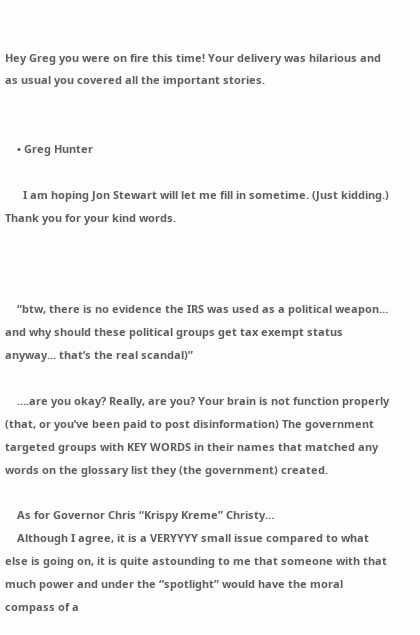Hey Greg you were on fire this time! Your delivery was hilarious and as usual you covered all the important stories.


    • Greg Hunter

      I am hoping Jon Stewart will let me fill in sometime. (Just kidding.) Thank you for your kind words.



    “btw, there is no evidence the IRS was used as a political weapon… and why should these political groups get tax exempt status anyway… that’s the real scandal)”

    ….are you okay? Really, are you? Your brain is not function properly (that, or you’ve been paid to post disinformation) The government targeted groups with KEY WORDS in their names that matched any words on the glossary list they (the government) created.

    As for Governor Chris “Krispy Kreme” Christy…
    Although I agree, it is a VERYYYY small issue compared to what else is going on, it is quite astounding to me that someone with that much power and under the “spotlight” would have the moral compass of a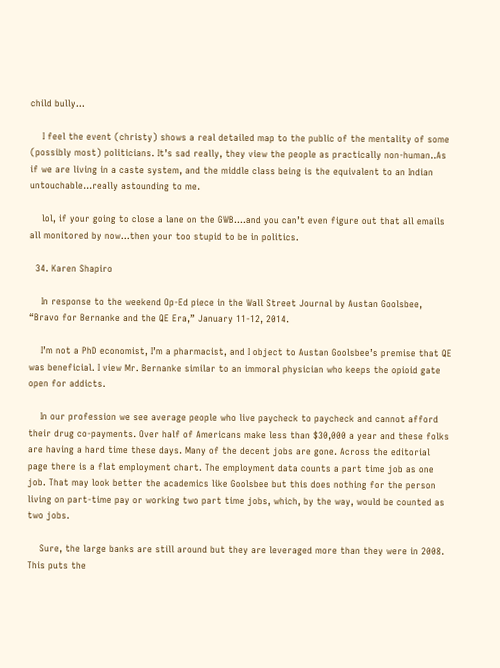child bully…

    I feel the event (christy) shows a real detailed map to the public of the mentality of some (possibly most) politicians. It’s sad really, they view the people as practically non-human..As if we are living in a caste system, and the middle class being is the equivalent to an Indian untouchable…really astounding to me.

    lol, if your going to close a lane on the GWB….and you can’t even figure out that all emails all monitored by now…then your too stupid to be in politics.

  34. Karen Shapiro

    In response to the weekend Op-Ed piece in the Wall Street Journal by Austan Goolsbee, “Bravo for Bernanke and the QE Era,” January 11-12, 2014.

    I’m not a PhD economist, I’m a pharmacist, and I object to Austan Goolsbee’s premise that QE was beneficial. I view Mr. Bernanke similar to an immoral physician who keeps the opioid gate open for addicts.

    In our profession we see average people who live paycheck to paycheck and cannot afford their drug co-payments. Over half of Americans make less than $30,000 a year and these folks are having a hard time these days. Many of the decent jobs are gone. Across the editorial page there is a flat employment chart. The employment data counts a part time job as one job. That may look better the academics like Goolsbee but this does nothing for the person living on part-time pay or working two part time jobs, which, by the way, would be counted as two jobs.

    Sure, the large banks are still around but they are leveraged more than they were in 2008. This puts the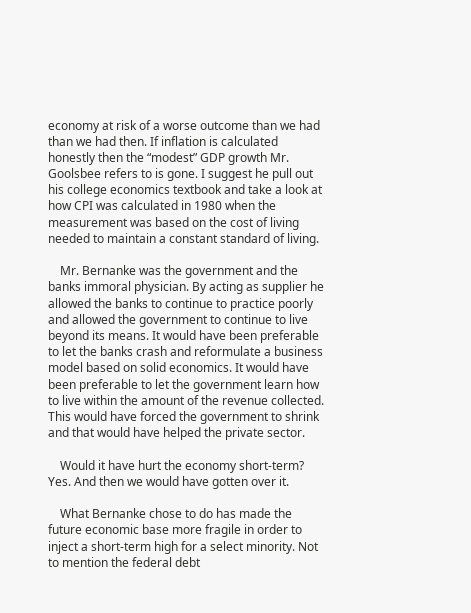economy at risk of a worse outcome than we had than we had then. If inflation is calculated honestly then the “modest” GDP growth Mr. Goolsbee refers to is gone. I suggest he pull out his college economics textbook and take a look at how CPI was calculated in 1980 when the measurement was based on the cost of living needed to maintain a constant standard of living.

    Mr. Bernanke was the government and the banks immoral physician. By acting as supplier he allowed the banks to continue to practice poorly and allowed the government to continue to live beyond its means. It would have been preferable to let the banks crash and reformulate a business model based on solid economics. It would have been preferable to let the government learn how to live within the amount of the revenue collected. This would have forced the government to shrink and that would have helped the private sector.

    Would it have hurt the economy short-term? Yes. And then we would have gotten over it.

    What Bernanke chose to do has made the future economic base more fragile in order to inject a short-term high for a select minority. Not to mention the federal debt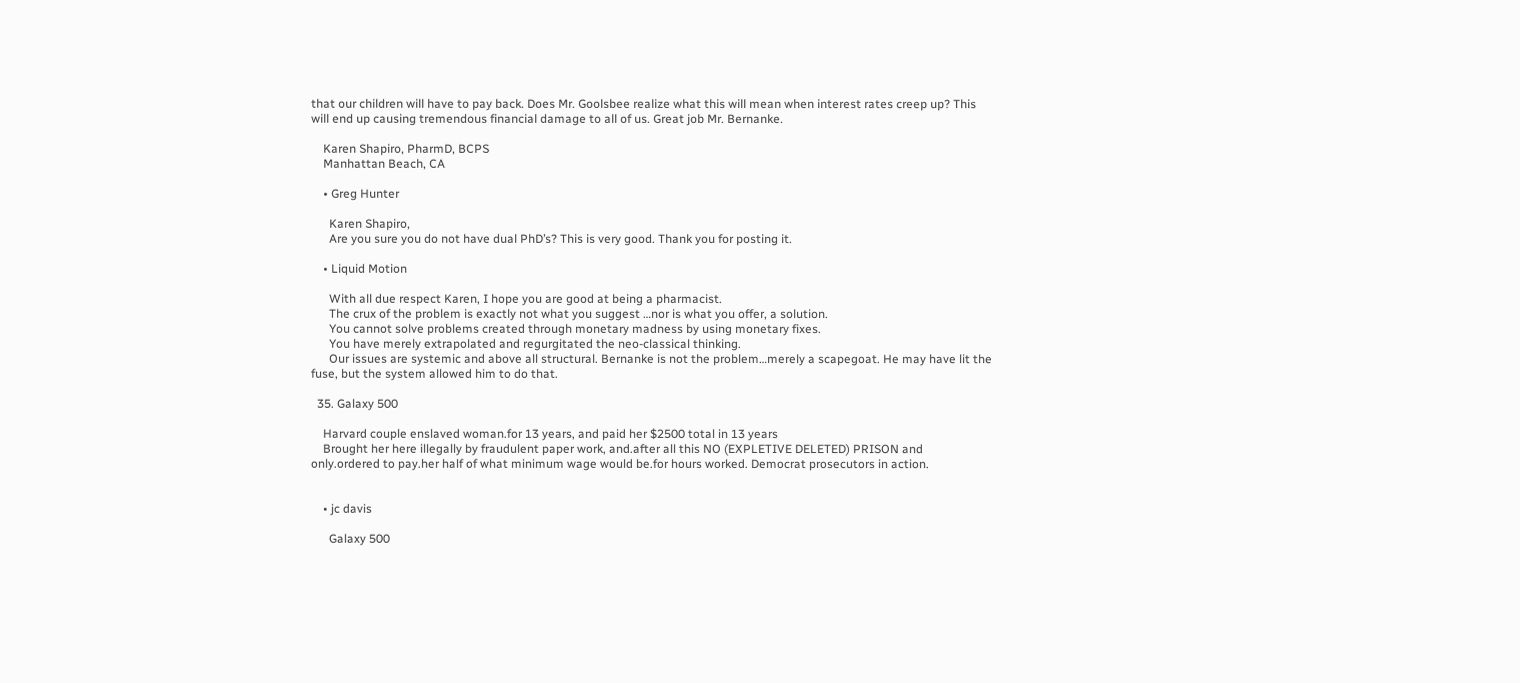that our children will have to pay back. Does Mr. Goolsbee realize what this will mean when interest rates creep up? This will end up causing tremendous financial damage to all of us. Great job Mr. Bernanke.

    Karen Shapiro, PharmD, BCPS
    Manhattan Beach, CA

    • Greg Hunter

      Karen Shapiro,
      Are you sure you do not have dual PhD’s? This is very good. Thank you for posting it.

    • Liquid Motion

      With all due respect Karen, I hope you are good at being a pharmacist.
      The crux of the problem is exactly not what you suggest …nor is what you offer, a solution.
      You cannot solve problems created through monetary madness by using monetary fixes.
      You have merely extrapolated and regurgitated the neo-classical thinking.
      Our issues are systemic and above all structural. Bernanke is not the problem…merely a scapegoat. He may have lit the fuse, but the system allowed him to do that.

  35. Galaxy 500

    Harvard couple enslaved woman.for 13 years, and paid her $2500 total in 13 years
    Brought her here illegally by fraudulent paper work, and.after all this NO (EXPLETIVE DELETED) PRISON and only.ordered to pay.her half of what minimum wage would be.for hours worked. Democrat prosecutors in action.


    • jc davis

      Galaxy 500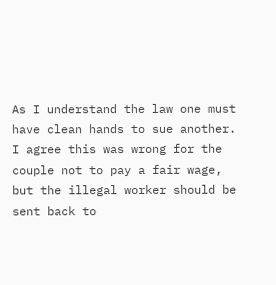As I understand the law one must have clean hands to sue another. I agree this was wrong for the couple not to pay a fair wage, but the illegal worker should be sent back to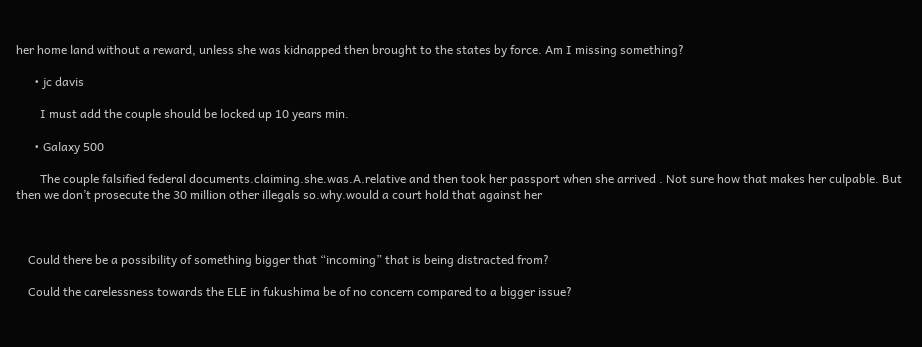her home land without a reward, unless she was kidnapped then brought to the states by force. Am I missing something?

      • jc davis

        I must add the couple should be locked up 10 years min.

      • Galaxy 500

        The couple falsified federal documents.claiming.she.was.A.relative and then took her passport when she arrived . Not sure how that makes her culpable. But then we don’t prosecute the 30 million other illegals so.why.would a court hold that against her



    Could there be a possibility of something bigger that “incoming” that is being distracted from?

    Could the carelessness towards the ELE in fukushima be of no concern compared to a bigger issue?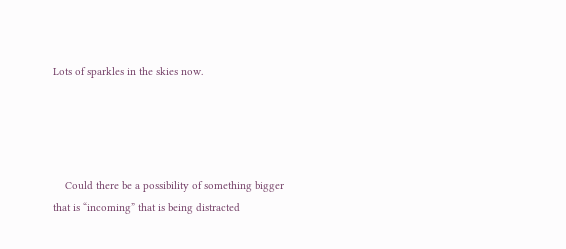Lots of sparkles in the skies now.




    Could there be a possibility of something bigger that is “incoming” that is being distracted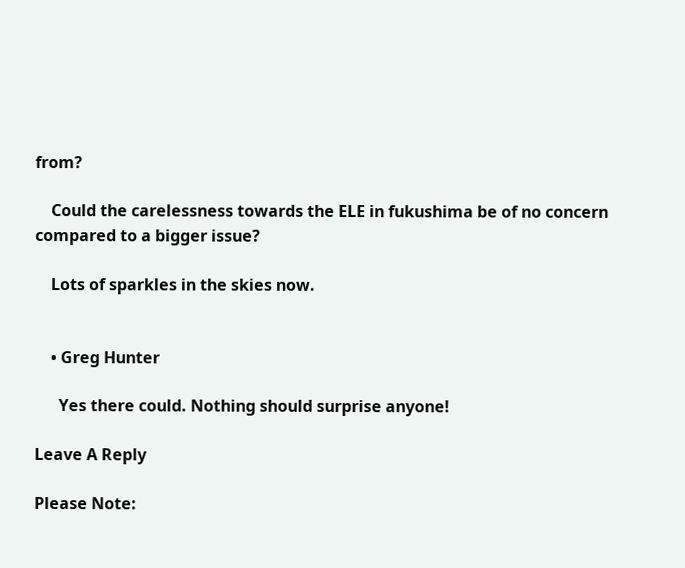from?

    Could the carelessness towards the ELE in fukushima be of no concern compared to a bigger issue?

    Lots of sparkles in the skies now.


    • Greg Hunter

      Yes there could. Nothing should surprise anyone!

Leave A Reply

Please Note: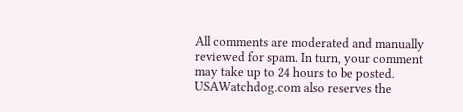All comments are moderated and manually reviewed for spam. In turn, your comment may take up to 24 hours to be posted. USAWatchdog.com also reserves the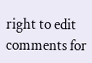right to edit comments for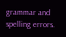grammar and spelling errors.